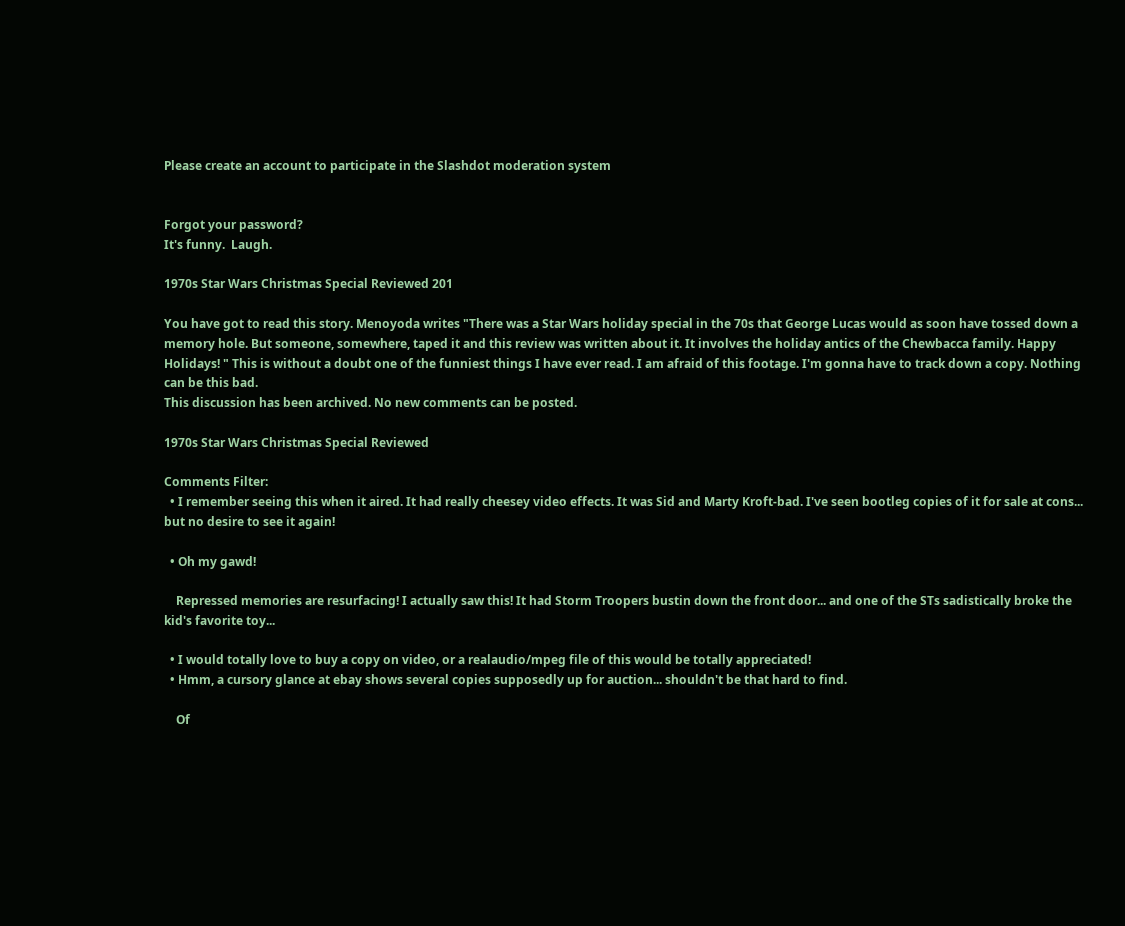Please create an account to participate in the Slashdot moderation system


Forgot your password?
It's funny.  Laugh.

1970s Star Wars Christmas Special Reviewed 201

You have got to read this story. Menoyoda writes "There was a Star Wars holiday special in the 70s that George Lucas would as soon have tossed down a memory hole. But someone, somewhere, taped it and this review was written about it. It involves the holiday antics of the Chewbacca family. Happy Holidays! " This is without a doubt one of the funniest things I have ever read. I am afraid of this footage. I'm gonna have to track down a copy. Nothing can be this bad.
This discussion has been archived. No new comments can be posted.

1970s Star Wars Christmas Special Reviewed

Comments Filter:
  • I remember seeing this when it aired. It had really cheesey video effects. It was Sid and Marty Kroft-bad. I've seen bootleg copies of it for sale at cons... but no desire to see it again!

  • Oh my gawd!

    Repressed memories are resurfacing! I actually saw this! It had Storm Troopers bustin down the front door... and one of the STs sadistically broke the kid's favorite toy...

  • I would totally love to buy a copy on video, or a realaudio/mpeg file of this would be totally appreciated!
  • Hmm, a cursory glance at ebay shows several copies supposedly up for auction... shouldn't be that hard to find.

    Of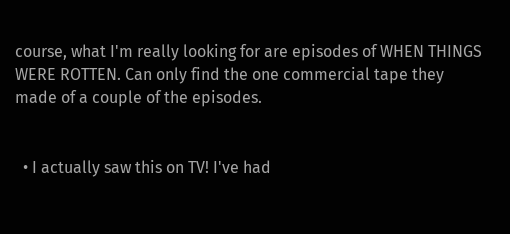course, what I'm really looking for are episodes of WHEN THINGS WERE ROTTEN. Can only find the one commercial tape they made of a couple of the episodes.


  • I actually saw this on TV! I've had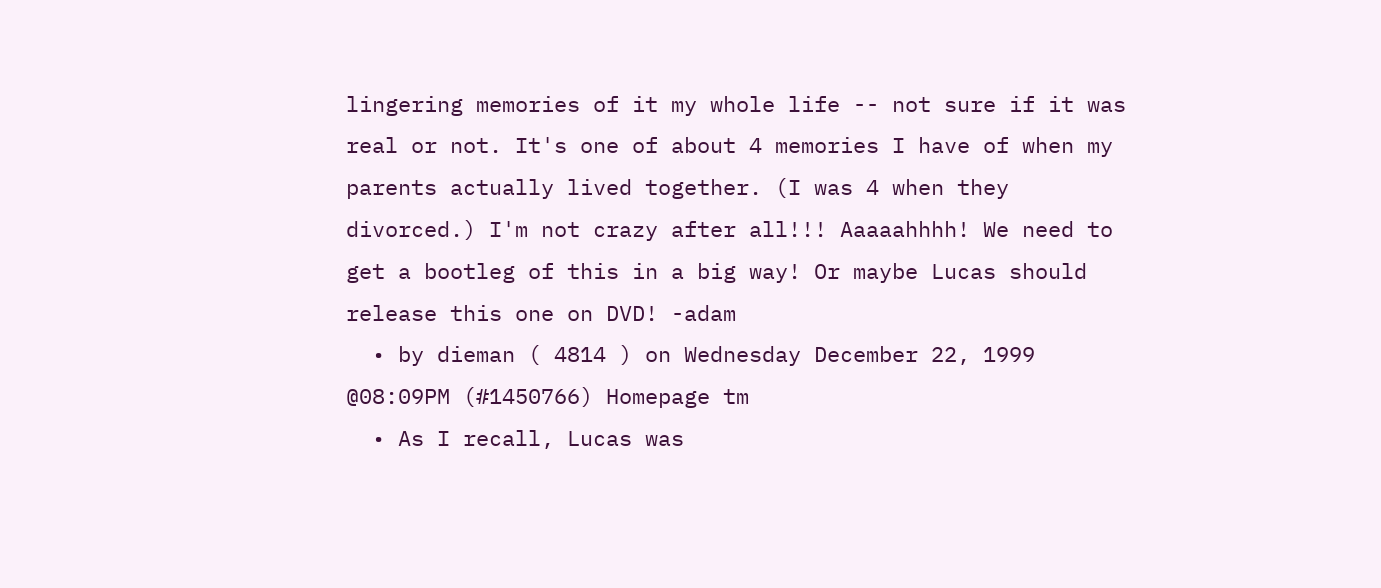lingering memories of it my whole life -- not sure if it was real or not. It's one of about 4 memories I have of when my parents actually lived together. (I was 4 when they divorced.) I'm not crazy after all!!! Aaaaahhhh! We need to get a bootleg of this in a big way! Or maybe Lucas should release this one on DVD! -adam
  • by dieman ( 4814 ) on Wednesday December 22, 1999 @08:09PM (#1450766) Homepage tm
  • As I recall, Lucas was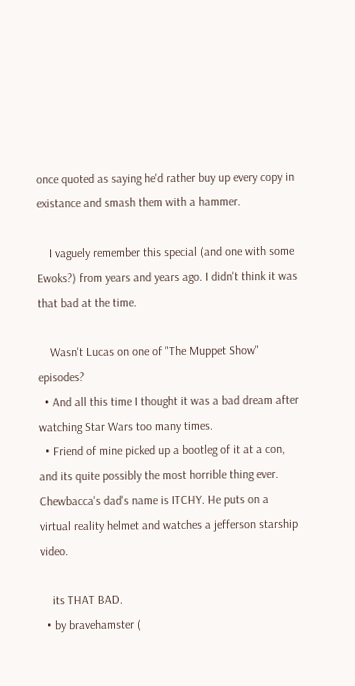once quoted as saying he'd rather buy up every copy in existance and smash them with a hammer.

    I vaguely remember this special (and one with some Ewoks?) from years and years ago. I didn't think it was that bad at the time.

    Wasn't Lucas on one of "The Muppet Show" episodes?
  • And all this time I thought it was a bad dream after watching Star Wars too many times.
  • Friend of mine picked up a bootleg of it at a con, and its quite possibly the most horrible thing ever. Chewbacca's dad's name is ITCHY. He puts on a virtual reality helmet and watches a jefferson starship video.

    its THAT BAD.
  • by bravehamster (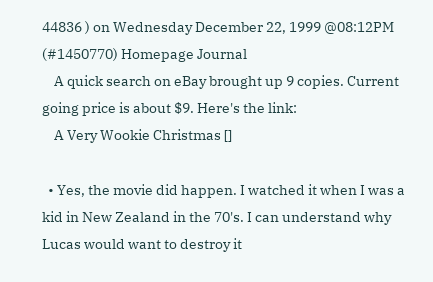44836 ) on Wednesday December 22, 1999 @08:12PM (#1450770) Homepage Journal
    A quick search on eBay brought up 9 copies. Current going price is about $9. Here's the link:
    A Very Wookie Christmas []

  • Yes, the movie did happen. I watched it when I was a kid in New Zealand in the 70's. I can understand why Lucas would want to destroy it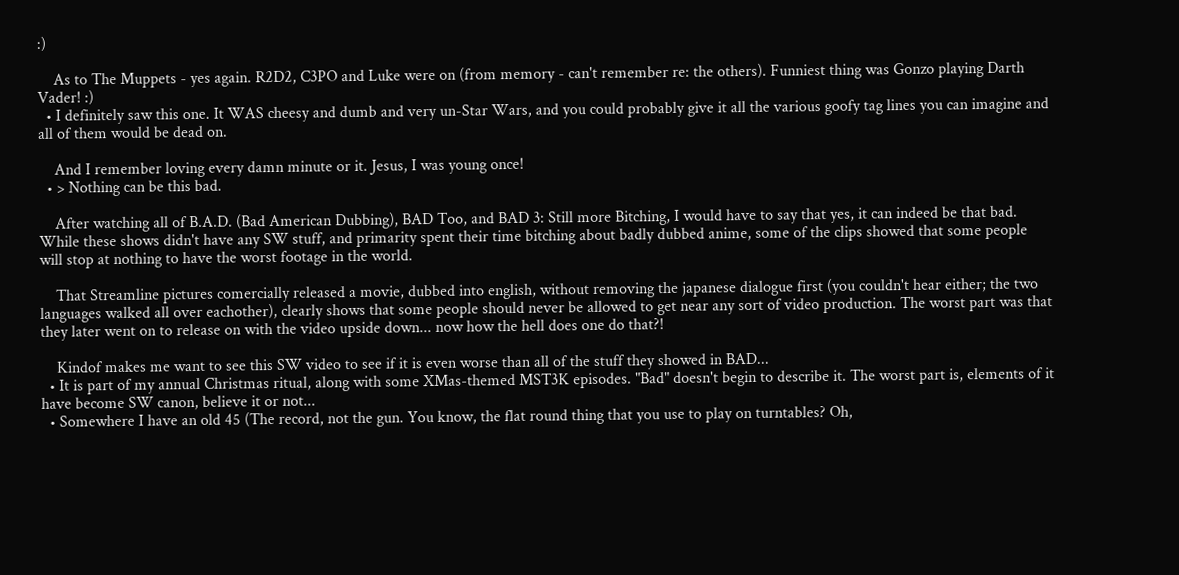:)

    As to The Muppets - yes again. R2D2, C3PO and Luke were on (from memory - can't remember re: the others). Funniest thing was Gonzo playing Darth Vader! :)
  • I definitely saw this one. It WAS cheesy and dumb and very un-Star Wars, and you could probably give it all the various goofy tag lines you can imagine and all of them would be dead on.

    And I remember loving every damn minute or it. Jesus, I was young once!
  • > Nothing can be this bad.

    After watching all of B.A.D. (Bad American Dubbing), BAD Too, and BAD 3: Still more Bitching, I would have to say that yes, it can indeed be that bad. While these shows didn't have any SW stuff, and primarity spent their time bitching about badly dubbed anime, some of the clips showed that some people will stop at nothing to have the worst footage in the world.

    That Streamline pictures comercially released a movie, dubbed into english, without removing the japanese dialogue first (you couldn't hear either; the two languages walked all over eachother), clearly shows that some people should never be allowed to get near any sort of video production. The worst part was that they later went on to release on with the video upside down... now how the hell does one do that?!

    Kindof makes me want to see this SW video to see if it is even worse than all of the stuff they showed in BAD...
  • It is part of my annual Christmas ritual, along with some XMas-themed MST3K episodes. "Bad" doesn't begin to describe it. The worst part is, elements of it have become SW canon, believe it or not...
  • Somewhere I have an old 45 (The record, not the gun. You know, the flat round thing that you use to play on turntables? Oh,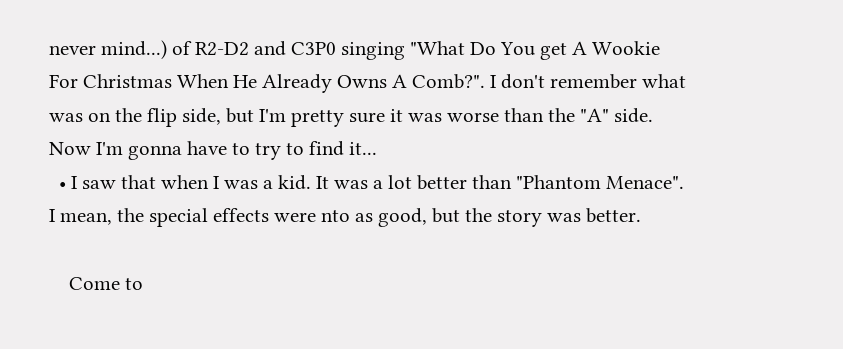never mind...) of R2-D2 and C3P0 singing "What Do You get A Wookie For Christmas When He Already Owns A Comb?". I don't remember what was on the flip side, but I'm pretty sure it was worse than the "A" side. Now I'm gonna have to try to find it...
  • I saw that when I was a kid. It was a lot better than "Phantom Menace". I mean, the special effects were nto as good, but the story was better.

    Come to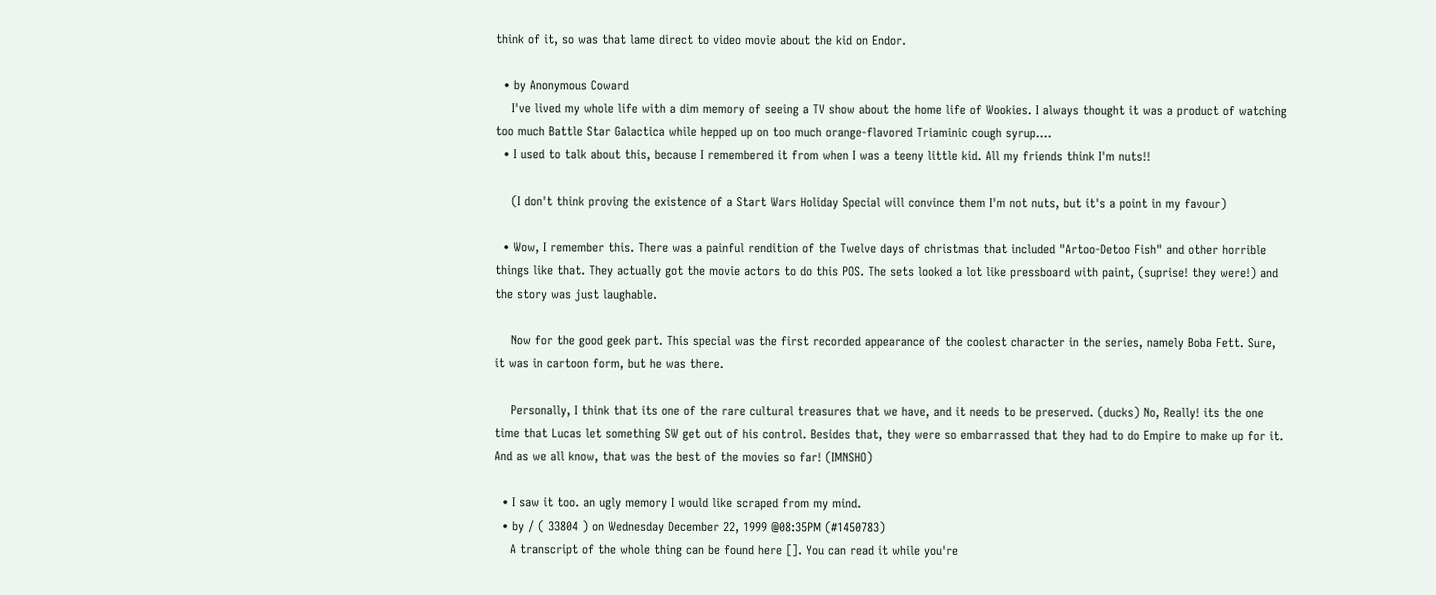think of it, so was that lame direct to video movie about the kid on Endor.

  • by Anonymous Coward
    I've lived my whole life with a dim memory of seeing a TV show about the home life of Wookies. I always thought it was a product of watching too much Battle Star Galactica while hepped up on too much orange-flavored Triaminic cough syrup....
  • I used to talk about this, because I remembered it from when I was a teeny little kid. All my friends think I'm nuts!!

    (I don't think proving the existence of a Start Wars Holiday Special will convince them I'm not nuts, but it's a point in my favour)

  • Wow, I remember this. There was a painful rendition of the Twelve days of christmas that included "Artoo-Detoo Fish" and other horrible things like that. They actually got the movie actors to do this POS. The sets looked a lot like pressboard with paint, (suprise! they were!) and the story was just laughable.

    Now for the good geek part. This special was the first recorded appearance of the coolest character in the series, namely Boba Fett. Sure, it was in cartoon form, but he was there.

    Personally, I think that its one of the rare cultural treasures that we have, and it needs to be preserved. (ducks) No, Really! its the one time that Lucas let something SW get out of his control. Besides that, they were so embarrassed that they had to do Empire to make up for it. And as we all know, that was the best of the movies so far! (IMNSHO)

  • I saw it too. an ugly memory I would like scraped from my mind.
  • by / ( 33804 ) on Wednesday December 22, 1999 @08:35PM (#1450783)
    A transcript of the whole thing can be found here []. You can read it while you're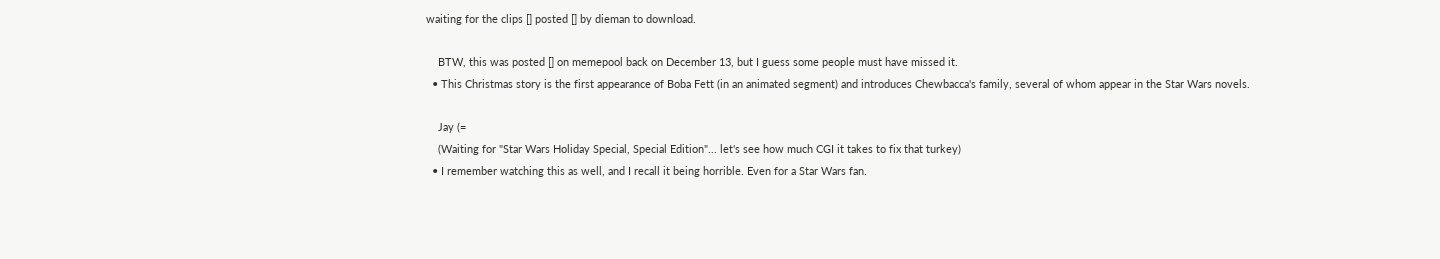waiting for the clips [] posted [] by dieman to download.

    BTW, this was posted [] on memepool back on December 13, but I guess some people must have missed it.
  • This Christmas story is the first appearance of Boba Fett (in an animated segment) and introduces Chewbacca's family, several of whom appear in the Star Wars novels.

    Jay (=
    (Waiting for "Star Wars Holiday Special, Special Edition"... let's see how much CGI it takes to fix that turkey)
  • I remember watching this as well, and I recall it being horrible. Even for a Star Wars fan.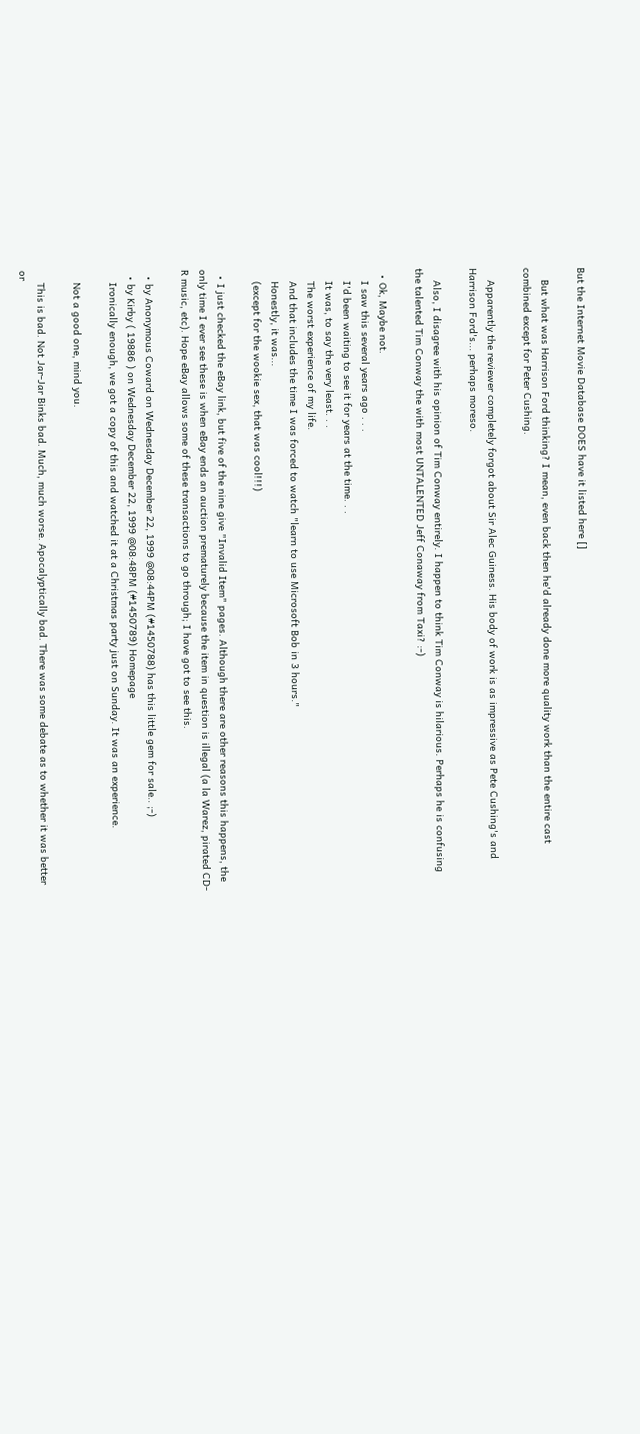But the Internet Movie Database DOES have it listed here []

    But what was Harrison Ford thinking? I mean, even back then he'd already done more quality work than the entire cast combined except for Peter Cushing.

    Apparently the reviewer completely forgot about Sir Alec Guiness. His body of work is as impressive as Pete Cushing's and Harrison Ford's... perhaps moreso.

    Also, I disagree with his opinion of Tim Conway entirely. I happen to think Tim Conway is hilarious. Perhaps he is confusing the talented Tim Conway the with most UNTALENTED Jeff Conaway from Taxi? :-)

  • Ok, Maybe not.
    I saw this several years ago . . .
    I'd been waiting to see it for years at the time. . .
    It was, to say the very least. . .
    The worst experience of my life.
    And that includes the time I was forced to watch "learn to use Microsoft Bob in 3 hours."
    Honestly, it was...
    (except for the wookie sex, that was cool!!!)

  • I just checked the eBay link, but five of the nine give "Invalid Item" pages. Although there are other reasons this happens, the only time I ever see these is when eBay ends an auction prematurely because the item in question is illegal (a la Warez, pirated CD-R music, etc). Hope eBay allows some of these transactions to go through; I have got to see this.

  • by Anonymous Coward on Wednesday December 22, 1999 @08:44PM (#1450788) has this little gem for sale.. ;-)
  • by Kirby ( 19886 ) on Wednesday December 22, 1999 @08:48PM (#1450789) Homepage
    Ironically enough, we got a copy of this and watched it at a Christmas party just on Sunday. It was an experience.

    Not a good one, mind you.

    This is bad. Not Jar-Jar Binks bad. Much, much worse. Apocalyptically bad. There was some debate as to whether it was better or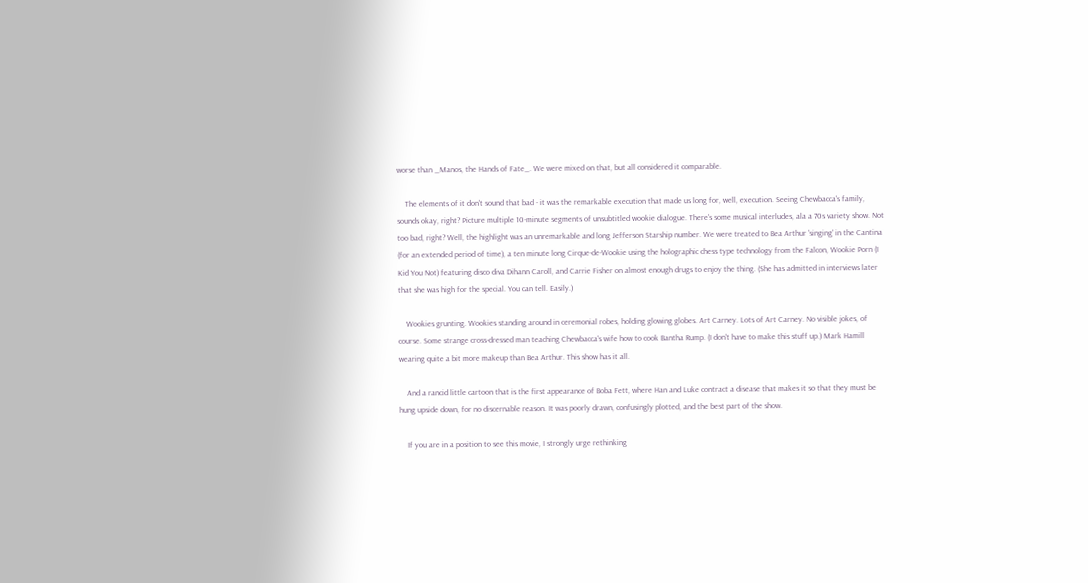worse than _Manos, the Hands of Fate_. We were mixed on that, but all considered it comparable.

    The elements of it don't sound that bad - it was the remarkable execution that made us long for, well, execution. Seeing Chewbacca's family, sounds okay, right? Picture multiple 10-minute segments of unsubtitled wookie dialogue. There's some musical interludes, ala a 70s variety show. Not too bad, right? Well, the highlight was an unremarkable and long Jefferson Starship number. We were treated to Bea Arthur 'singing' in the Cantina (for an extended period of time), a ten minute long Cirque-de-Wookie using the holographic chess type technology from the Falcon, Wookie Porn (I Kid You Not) featuring disco diva Dihann Caroll, and Carrie Fisher on almost enough drugs to enjoy the thing. (She has admitted in interviews later that she was high for the special. You can tell. Easily.)

    Wookies grunting. Wookies standing around in ceremonial robes, holding glowing globes. Art Carney. Lots of Art Carney. No visible jokes, of course. Some strange cross-dressed man teaching Chewbacca's wife how to cook Bantha Rump. (I don't have to make this stuff up.) Mark Hamill wearing quite a bit more makeup than Bea Arthur. This show has it all.

    And a rancid little cartoon that is the first appearance of Boba Fett, where Han and Luke contract a disease that makes it so that they must be hung upside down, for no discernable reason. It was poorly drawn, confusingly plotted, and the best part of the show.

    If you are in a position to see this movie, I strongly urge rethinking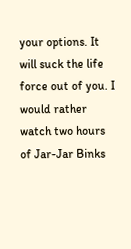your options. It will suck the life force out of you. I would rather watch two hours of Jar-Jar Binks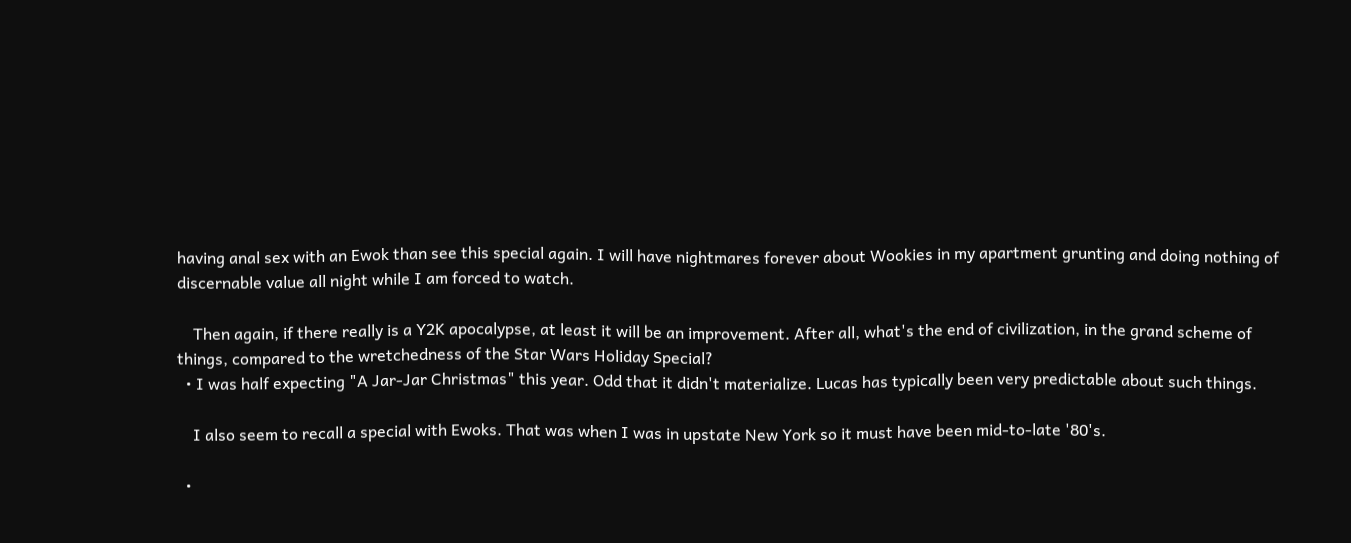having anal sex with an Ewok than see this special again. I will have nightmares forever about Wookies in my apartment grunting and doing nothing of discernable value all night while I am forced to watch.

    Then again, if there really is a Y2K apocalypse, at least it will be an improvement. After all, what's the end of civilization, in the grand scheme of things, compared to the wretchedness of the Star Wars Holiday Special?
  • I was half expecting "A Jar-Jar Christmas" this year. Odd that it didn't materialize. Lucas has typically been very predictable about such things.

    I also seem to recall a special with Ewoks. That was when I was in upstate New York so it must have been mid-to-late '80's.

  •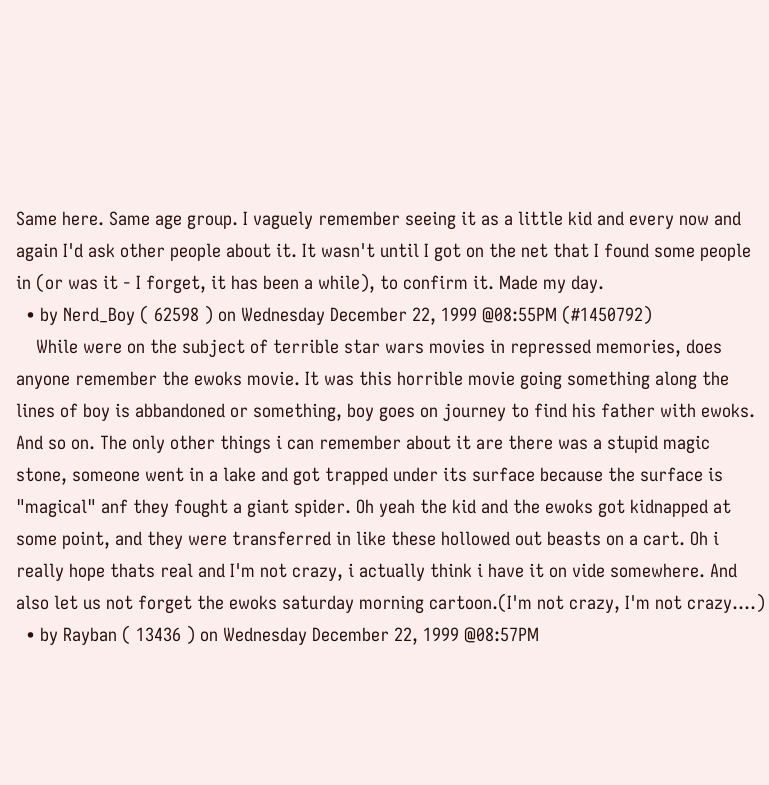Same here. Same age group. I vaguely remember seeing it as a little kid and every now and again I'd ask other people about it. It wasn't until I got on the net that I found some people in (or was it - I forget, it has been a while), to confirm it. Made my day.
  • by Nerd_Boy ( 62598 ) on Wednesday December 22, 1999 @08:55PM (#1450792)
    While were on the subject of terrible star wars movies in repressed memories, does anyone remember the ewoks movie. It was this horrible movie going something along the lines of boy is abbandoned or something, boy goes on journey to find his father with ewoks. And so on. The only other things i can remember about it are there was a stupid magic stone, someone went in a lake and got trapped under its surface because the surface is "magical" anf they fought a giant spider. Oh yeah the kid and the ewoks got kidnapped at some point, and they were transferred in like these hollowed out beasts on a cart. Oh i really hope thats real and I'm not crazy, i actually think i have it on vide somewhere. And also let us not forget the ewoks saturday morning cartoon.(I'm not crazy, I'm not crazy....)
  • by Rayban ( 13436 ) on Wednesday December 22, 1999 @08:57PM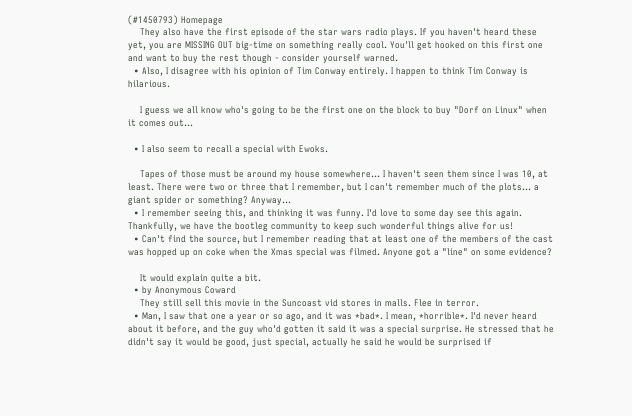(#1450793) Homepage
    They also have the first episode of the star wars radio plays. If you haven't heard these yet, you are MISSING OUT big-time on something really cool. You'll get hooked on this first one and want to buy the rest though - consider yourself warned.
  • Also, I disagree with his opinion of Tim Conway entirely. I happen to think Tim Conway is hilarious.

    I guess we all know who's going to be the first one on the block to buy "Dorf on Linux" when it comes out...

  • I also seem to recall a special with Ewoks.

    Tapes of those must be around my house somewhere... I haven't seen them since I was 10, at least. There were two or three that I remember, but I can't remember much of the plots... a giant spider or something? Anyway...
  • I remember seeing this, and thinking it was funny. I'd love to some day see this again. Thankfully, we have the bootleg community to keep such wonderful things alive for us!
  • Can't find the source, but I remember reading that at least one of the members of the cast was hopped up on coke when the Xmas special was filmed. Anyone got a "line" on some evidence?

    It would explain quite a bit.
  • by Anonymous Coward
    They still sell this movie in the Suncoast vid stores in malls. Flee in terror.
  • Man, I saw that one a year or so ago, and it was *bad*. I mean, *horrible*. I'd never heard about it before, and the guy who'd gotten it said it was a special surprise. He stressed that he didn't say it would be good, just special, actually he said he would be surprised if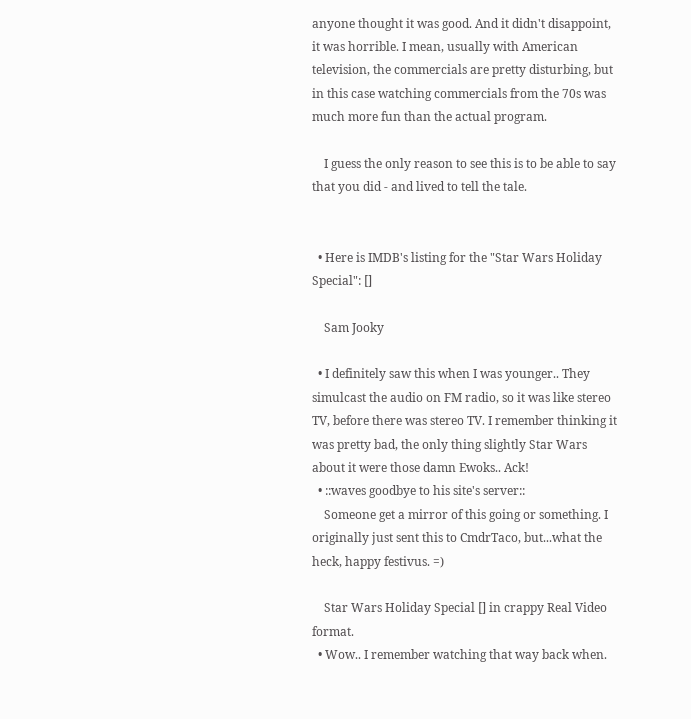anyone thought it was good. And it didn't disappoint, it was horrible. I mean, usually with American television, the commercials are pretty disturbing, but in this case watching commercials from the 70s was much more fun than the actual program.

    I guess the only reason to see this is to be able to say that you did - and lived to tell the tale.


  • Here is IMDB's listing for the "Star Wars Holiday Special": []

    Sam Jooky

  • I definitely saw this when I was younger.. They simulcast the audio on FM radio, so it was like stereo TV, before there was stereo TV. I remember thinking it was pretty bad, the only thing slightly Star Wars about it were those damn Ewoks.. Ack!
  • ::waves goodbye to his site's server::
    Someone get a mirror of this going or something. I originally just sent this to CmdrTaco, but...what the heck, happy festivus. =)

    Star Wars Holiday Special [] in crappy Real Video format.
  • Wow.. I remember watching that way back when.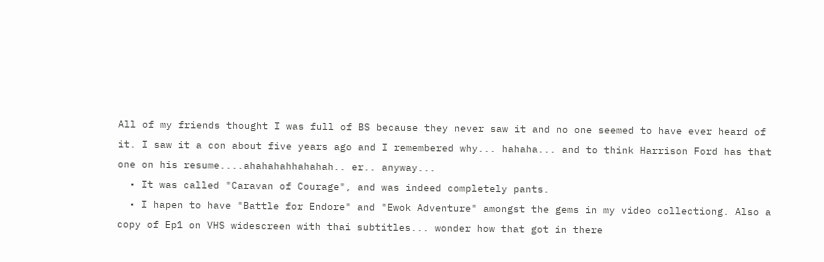All of my friends thought I was full of BS because they never saw it and no one seemed to have ever heard of it. I saw it a con about five years ago and I remembered why... hahaha... and to think Harrison Ford has that one on his resume....ahahahahhahahah.. er.. anyway...
  • It was called "Caravan of Courage", and was indeed completely pants.
  • I hapen to have "Battle for Endore" and "Ewok Adventure" amongst the gems in my video collectiong. Also a copy of Ep1 on VHS widescreen with thai subtitles... wonder how that got in there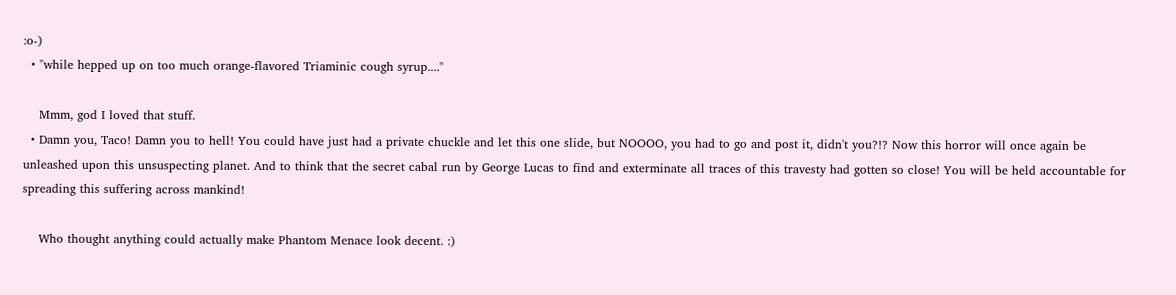:o-)
  • "while hepped up on too much orange-flavored Triaminic cough syrup...."

    Mmm, god I loved that stuff.
  • Damn you, Taco! Damn you to hell! You could have just had a private chuckle and let this one slide, but NOOOO, you had to go and post it, didn't you?!? Now this horror will once again be unleashed upon this unsuspecting planet. And to think that the secret cabal run by George Lucas to find and exterminate all traces of this travesty had gotten so close! You will be held accountable for spreading this suffering across mankind!

    Who thought anything could actually make Phantom Menace look decent. :)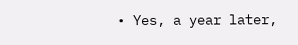• Yes, a year later,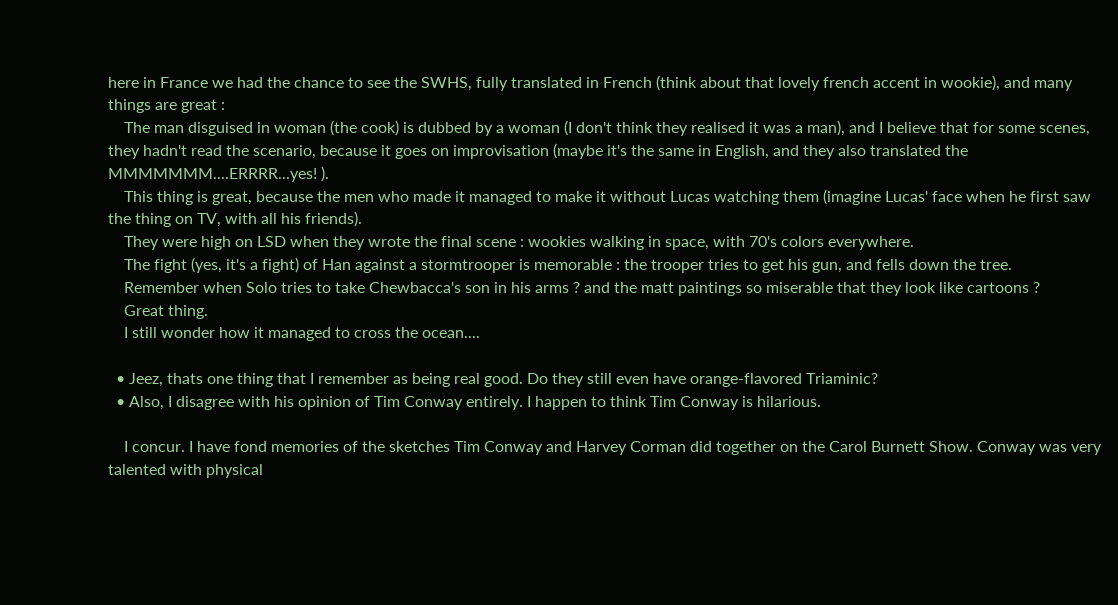here in France we had the chance to see the SWHS, fully translated in French (think about that lovely french accent in wookie), and many things are great :
    The man disguised in woman (the cook) is dubbed by a woman (I don't think they realised it was a man), and I believe that for some scenes, they hadn't read the scenario, because it goes on improvisation (maybe it's the same in English, and they also translated the MMMMMMM....ERRRR...yes! ).
    This thing is great, because the men who made it managed to make it without Lucas watching them (imagine Lucas' face when he first saw the thing on TV, with all his friends).
    They were high on LSD when they wrote the final scene : wookies walking in space, with 70's colors everywhere.
    The fight (yes, it's a fight) of Han against a stormtrooper is memorable : the trooper tries to get his gun, and fells down the tree.
    Remember when Solo tries to take Chewbacca's son in his arms ? and the matt paintings so miserable that they look like cartoons ?
    Great thing.
    I still wonder how it managed to cross the ocean....

  • Jeez, thats one thing that I remember as being real good. Do they still even have orange-flavored Triaminic?
  • Also, I disagree with his opinion of Tim Conway entirely. I happen to think Tim Conway is hilarious.

    I concur. I have fond memories of the sketches Tim Conway and Harvey Corman did together on the Carol Burnett Show. Conway was very talented with physical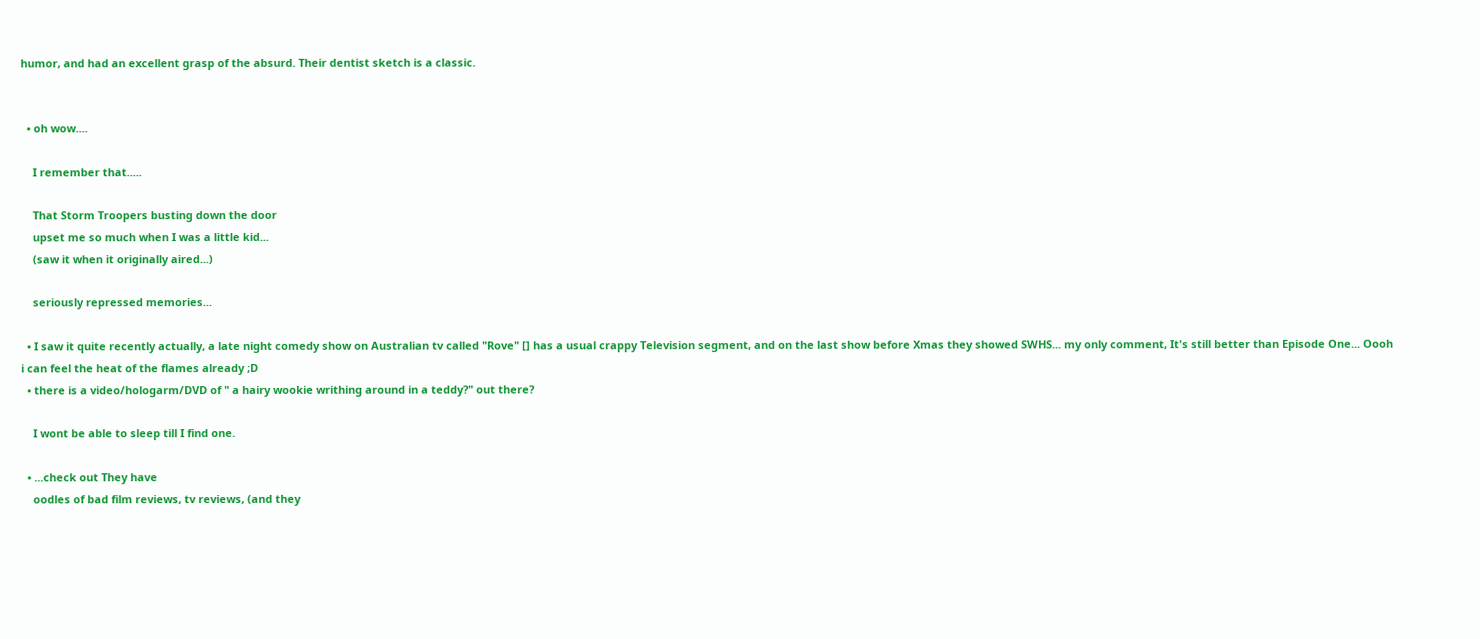humor, and had an excellent grasp of the absurd. Their dentist sketch is a classic.


  • oh wow....

    I remember that.....

    That Storm Troopers busting down the door
    upset me so much when I was a little kid...
    (saw it when it originally aired...)

    seriously repressed memories...

  • I saw it quite recently actually, a late night comedy show on Australian tv called "Rove" [] has a usual crappy Television segment, and on the last show before Xmas they showed SWHS... my only comment, It's still better than Episode One... Oooh i can feel the heat of the flames already ;D
  • there is a video/hologarm/DVD of " a hairy wookie writhing around in a teddy?" out there?

    I wont be able to sleep till I find one.

  • ...check out They have
    oodles of bad film reviews, tv reviews, (and they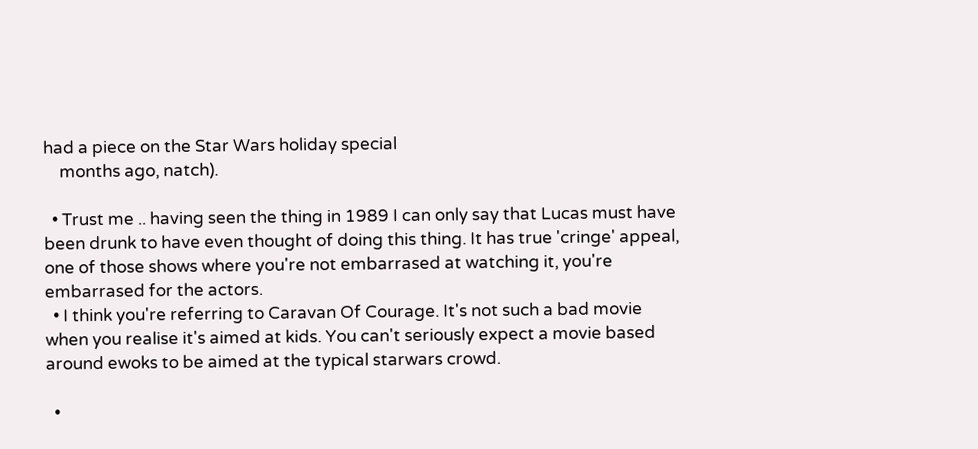had a piece on the Star Wars holiday special
    months ago, natch).

  • Trust me .. having seen the thing in 1989 I can only say that Lucas must have been drunk to have even thought of doing this thing. It has true 'cringe' appeal, one of those shows where you're not embarrased at watching it, you're embarrased for the actors.
  • I think you're referring to Caravan Of Courage. It's not such a bad movie when you realise it's aimed at kids. You can't seriously expect a movie based around ewoks to be aimed at the typical starwars crowd.

  •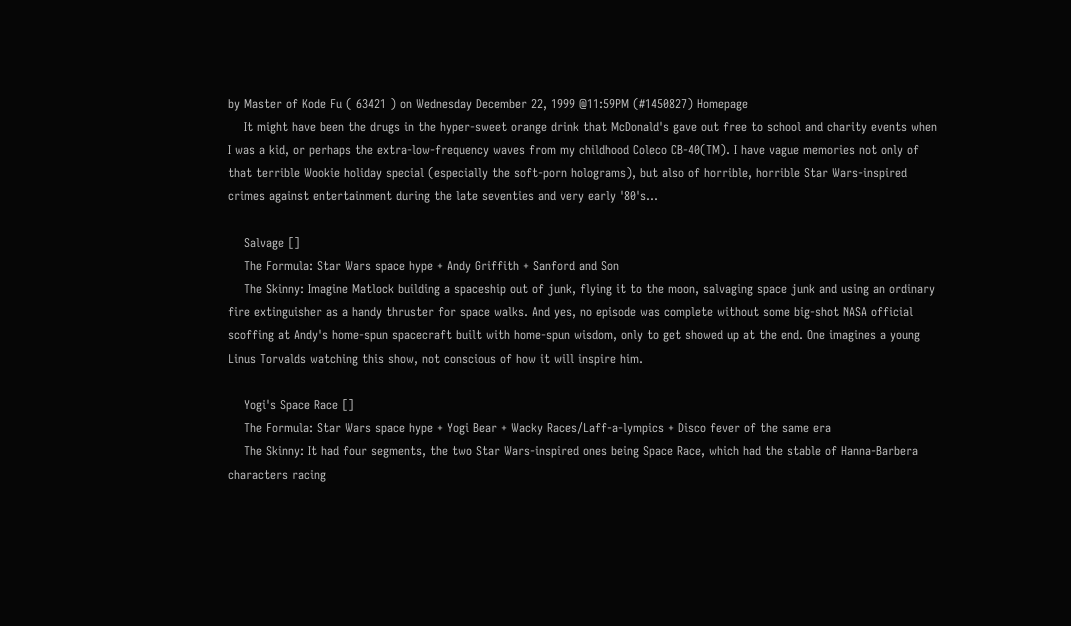by Master of Kode Fu ( 63421 ) on Wednesday December 22, 1999 @11:59PM (#1450827) Homepage
    It might have been the drugs in the hyper-sweet orange drink that McDonald's gave out free to school and charity events when I was a kid, or perhaps the extra-low-frequency waves from my childhood Coleco CB-40(TM). I have vague memories not only of that terrible Wookie holiday special (especially the soft-porn holograms), but also of horrible, horrible Star Wars-inspired crimes against entertainment during the late seventies and very early '80's...

    Salvage []
    The Formula: Star Wars space hype + Andy Griffith + Sanford and Son
    The Skinny: Imagine Matlock building a spaceship out of junk, flying it to the moon, salvaging space junk and using an ordinary fire extinguisher as a handy thruster for space walks. And yes, no episode was complete without some big-shot NASA official scoffing at Andy's home-spun spacecraft built with home-spun wisdom, only to get showed up at the end. One imagines a young Linus Torvalds watching this show, not conscious of how it will inspire him.

    Yogi's Space Race []
    The Formula: Star Wars space hype + Yogi Bear + Wacky Races/Laff-a-lympics + Disco fever of the same era
    The Skinny: It had four segments, the two Star Wars-inspired ones being Space Race, which had the stable of Hanna-Barbera characters racing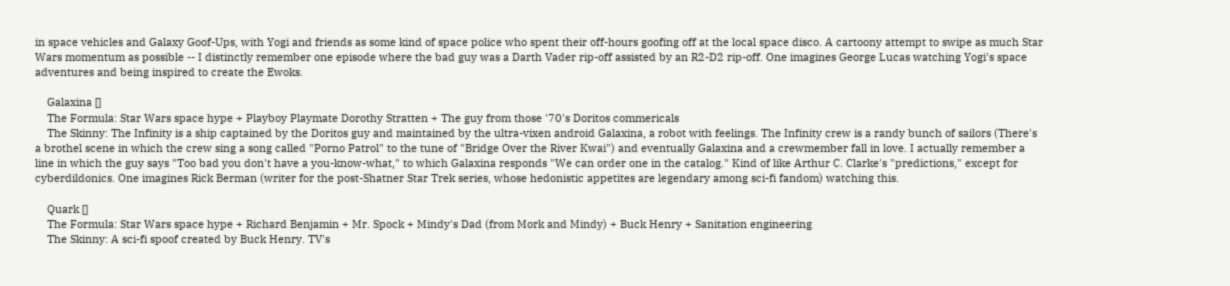in space vehicles and Galaxy Goof-Ups, with Yogi and friends as some kind of space police who spent their off-hours goofing off at the local space disco. A cartoony attempt to swipe as much Star Wars momentum as possible -- I distinctly remember one episode where the bad guy was a Darth Vader rip-off assisted by an R2-D2 rip-off. One imagines George Lucas watching Yogi's space adventures and being inspired to create the Ewoks.

    Galaxina []
    The Formula: Star Wars space hype + Playboy Playmate Dorothy Stratten + The guy from those '70's Doritos commericals
    The Skinny: The Infinity is a ship captained by the Doritos guy and maintained by the ultra-vixen android Galaxina, a robot with feelings. The Infinity crew is a randy bunch of sailors (There's a brothel scene in which the crew sing a song called "Porno Patrol" to the tune of "Bridge Over the River Kwai") and eventually Galaxina and a crewmember fall in love. I actually remember a line in which the guy says "Too bad you don't have a you-know-what," to which Galaxina responds "We can order one in the catalog." Kind of like Arthur C. Clarke's "predictions," except for cyberdildonics. One imagines Rick Berman (writer for the post-Shatner Star Trek series, whose hedonistic appetites are legendary among sci-fi fandom) watching this.

    Quark []
    The Formula: Star Wars space hype + Richard Benjamin + Mr. Spock + Mindy's Dad (from Mork and Mindy) + Buck Henry + Sanitation engineering
    The Skinny: A sci-fi spoof created by Buck Henry. TV's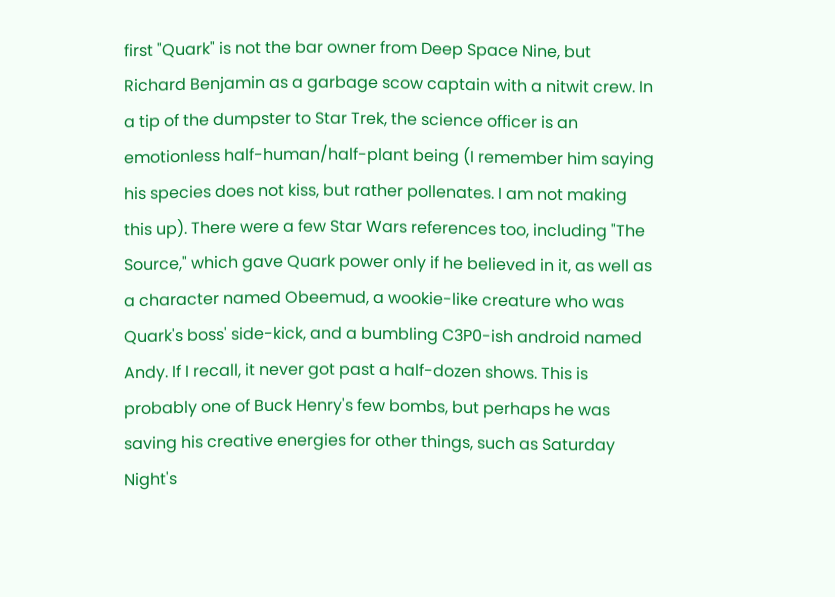first "Quark" is not the bar owner from Deep Space Nine, but Richard Benjamin as a garbage scow captain with a nitwit crew. In a tip of the dumpster to Star Trek, the science officer is an emotionless half-human/half-plant being (I remember him saying his species does not kiss, but rather pollenates. I am not making this up). There were a few Star Wars references too, including "The Source," which gave Quark power only if he believed in it, as well as a character named Obeemud, a wookie-like creature who was Quark's boss' side-kick, and a bumbling C3P0-ish android named Andy. If I recall, it never got past a half-dozen shows. This is probably one of Buck Henry's few bombs, but perhaps he was saving his creative energies for other things, such as Saturday Night's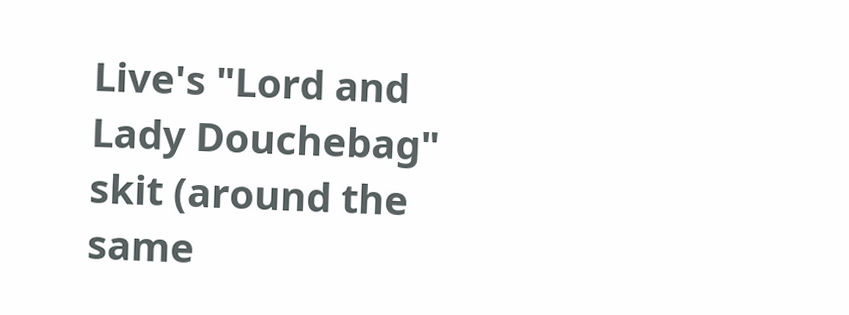Live's "Lord and Lady Douchebag" skit (around the same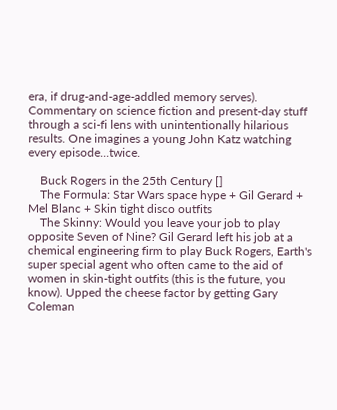era, if drug-and-age-addled memory serves). Commentary on science fiction and present-day stuff through a sci-fi lens with unintentionally hilarious results. One imagines a young John Katz watching every episode...twice.

    Buck Rogers in the 25th Century []
    The Formula: Star Wars space hype + Gil Gerard + Mel Blanc + Skin tight disco outfits
    The Skinny: Would you leave your job to play opposite Seven of Nine? Gil Gerard left his job at a chemical engineering firm to play Buck Rogers, Earth's super special agent who often came to the aid of women in skin-tight outfits (this is the future, you know). Upped the cheese factor by getting Gary Coleman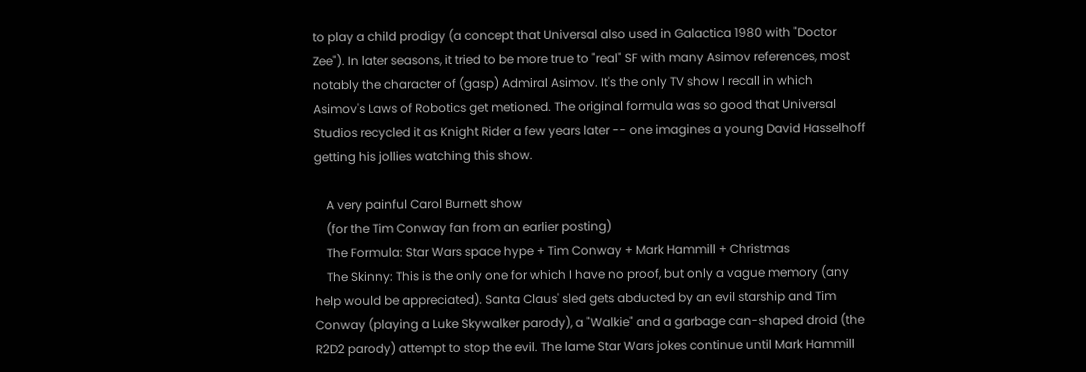to play a child prodigy (a concept that Universal also used in Galactica 1980 with "Doctor Zee"). In later seasons, it tried to be more true to "real" SF with many Asimov references, most notably the character of (gasp) Admiral Asimov. It's the only TV show I recall in which Asimov's Laws of Robotics get metioned. The original formula was so good that Universal Studios recycled it as Knight Rider a few years later -- one imagines a young David Hasselhoff getting his jollies watching this show.

    A very painful Carol Burnett show
    (for the Tim Conway fan from an earlier posting)
    The Formula: Star Wars space hype + Tim Conway + Mark Hammill + Christmas
    The Skinny: This is the only one for which I have no proof, but only a vague memory (any help would be appreciated). Santa Claus' sled gets abducted by an evil starship and Tim Conway (playing a Luke Skywalker parody), a "Walkie" and a garbage can-shaped droid (the R2D2 parody) attempt to stop the evil. The lame Star Wars jokes continue until Mark Hammill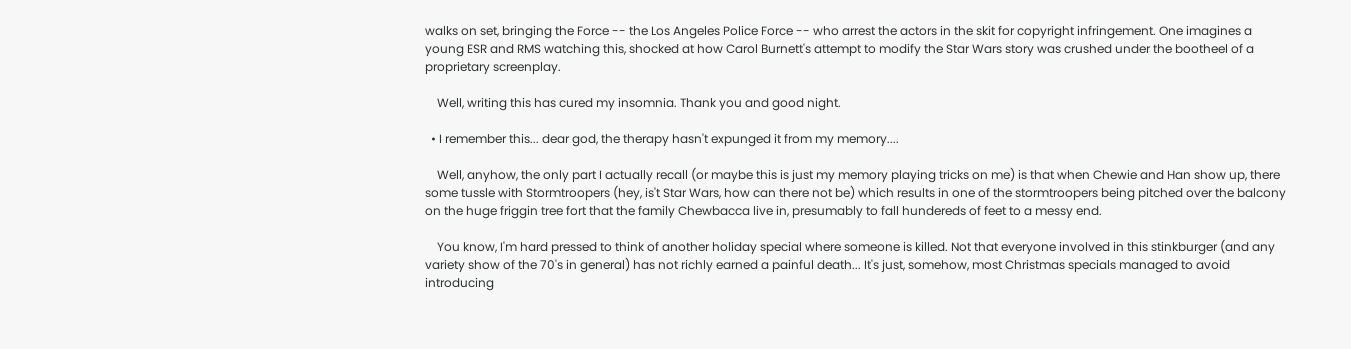walks on set, bringing the Force -- the Los Angeles Police Force -- who arrest the actors in the skit for copyright infringement. One imagines a young ESR and RMS watching this, shocked at how Carol Burnett's attempt to modify the Star Wars story was crushed under the bootheel of a proprietary screenplay.

    Well, writing this has cured my insomnia. Thank you and good night.

  • I remember this... dear god, the therapy hasn't expunged it from my memory....

    Well, anyhow, the only part I actually recall (or maybe this is just my memory playing tricks on me) is that when Chewie and Han show up, there some tussle with Stormtroopers (hey, is't Star Wars, how can there not be) which results in one of the stormtroopers being pitched over the balcony on the huge friggin tree fort that the family Chewbacca live in, presumably to fall hundereds of feet to a messy end.

    You know, I'm hard pressed to think of another holiday special where someone is killed. Not that everyone involved in this stinkburger (and any variety show of the 70's in general) has not richly earned a painful death... It's just, somehow, most Christmas specials managed to avoid introducing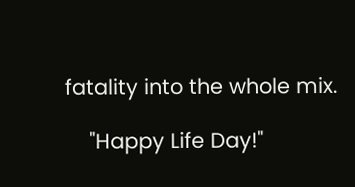fatality into the whole mix.

    "Happy Life Day!"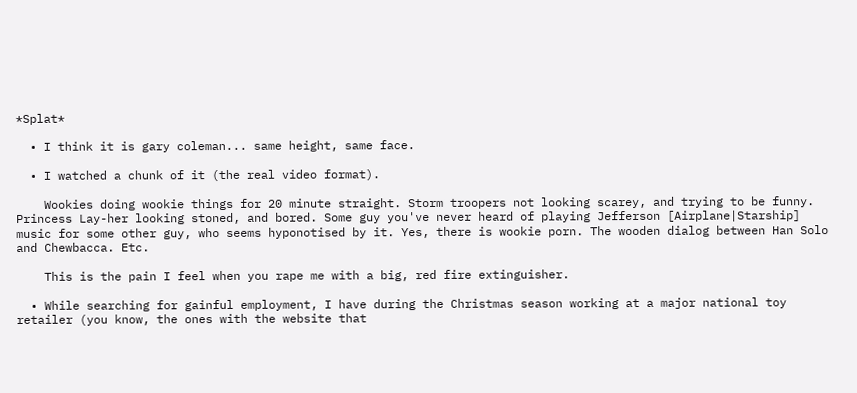*Splat*

  • I think it is gary coleman... same height, same face.

  • I watched a chunk of it (the real video format).

    Wookies doing wookie things for 20 minute straight. Storm troopers not looking scarey, and trying to be funny. Princess Lay-her looking stoned, and bored. Some guy you've never heard of playing Jefferson [Airplane|Starship] music for some other guy, who seems hyponotised by it. Yes, there is wookie porn. The wooden dialog between Han Solo and Chewbacca. Etc.

    This is the pain I feel when you rape me with a big, red fire extinguisher.

  • While searching for gainful employment, I have during the Christmas season working at a major national toy retailer (you know, the ones with the website that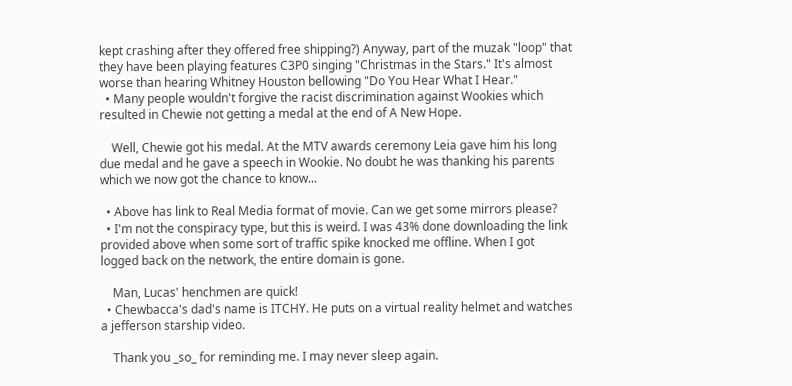kept crashing after they offered free shipping?) Anyway, part of the muzak "loop" that they have been playing features C3P0 singing "Christmas in the Stars." It's almost worse than hearing Whitney Houston bellowing "Do You Hear What I Hear."
  • Many people wouldn't forgive the racist discrimination against Wookies which resulted in Chewie not getting a medal at the end of A New Hope.

    Well, Chewie got his medal. At the MTV awards ceremony Leia gave him his long due medal and he gave a speech in Wookie. No doubt he was thanking his parents which we now got the chance to know...

  • Above has link to Real Media format of movie. Can we get some mirrors please?
  • I'm not the conspiracy type, but this is weird. I was 43% done downloading the link provided above when some sort of traffic spike knocked me offline. When I got logged back on the network, the entire domain is gone.

    Man, Lucas' henchmen are quick!
  • Chewbacca's dad's name is ITCHY. He puts on a virtual reality helmet and watches a jefferson starship video.

    Thank you _so_ for reminding me. I may never sleep again.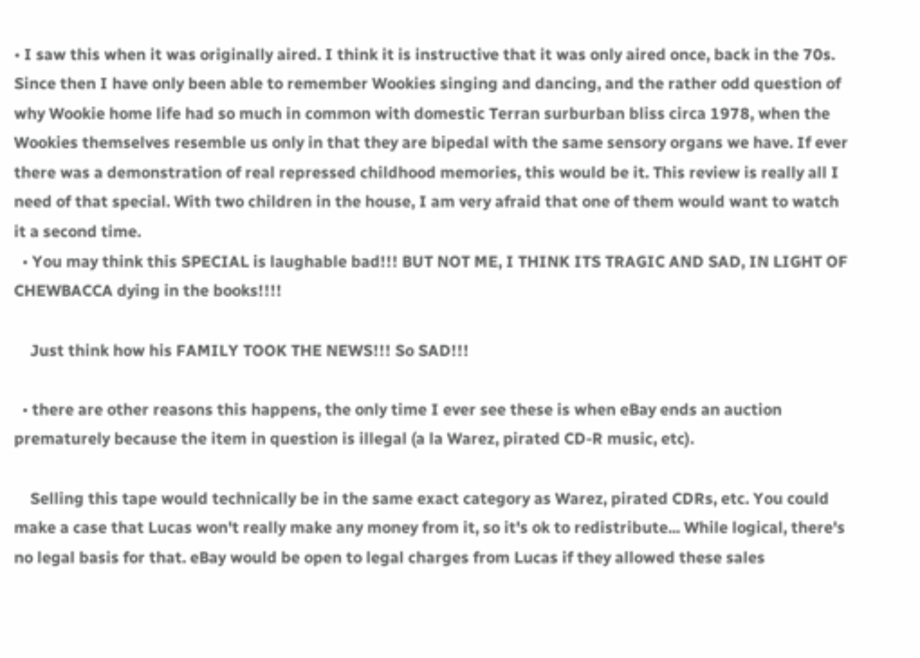• I saw this when it was originally aired. I think it is instructive that it was only aired once, back in the 70s. Since then I have only been able to remember Wookies singing and dancing, and the rather odd question of why Wookie home life had so much in common with domestic Terran surburban bliss circa 1978, when the Wookies themselves resemble us only in that they are bipedal with the same sensory organs we have. If ever there was a demonstration of real repressed childhood memories, this would be it. This review is really all I need of that special. With two children in the house, I am very afraid that one of them would want to watch it a second time.
  • You may think this SPECIAL is laughable bad!!! BUT NOT ME, I THINK ITS TRAGIC AND SAD, IN LIGHT OF CHEWBACCA dying in the books!!!!

    Just think how his FAMILY TOOK THE NEWS!!! So SAD!!!

  • there are other reasons this happens, the only time I ever see these is when eBay ends an auction prematurely because the item in question is illegal (a la Warez, pirated CD-R music, etc).

    Selling this tape would technically be in the same exact category as Warez, pirated CDRs, etc. You could make a case that Lucas won't really make any money from it, so it's ok to redistribute... While logical, there's no legal basis for that. eBay would be open to legal charges from Lucas if they allowed these sales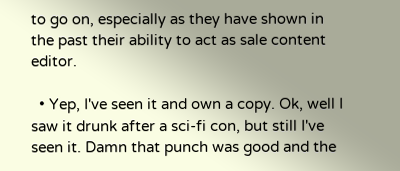to go on, especially as they have shown in the past their ability to act as sale content editor.

  • Yep, I've seen it and own a copy. Ok, well I saw it drunk after a sci-fi con, but still I've seen it. Damn that punch was good and the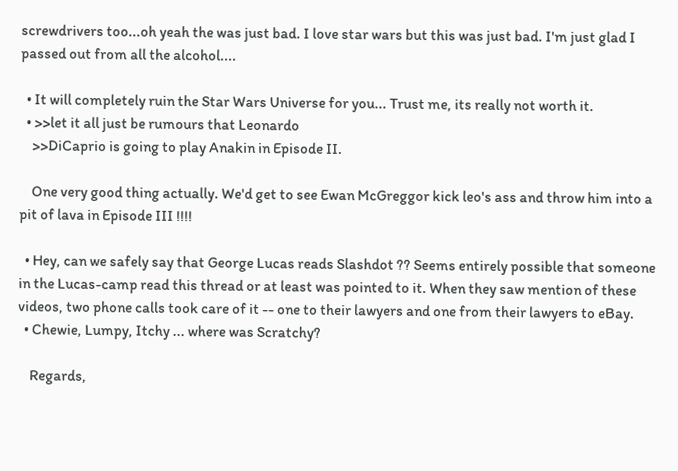screwdrivers too...oh yeah the was just bad. I love star wars but this was just bad. I'm just glad I passed out from all the alcohol....

  • It will completely ruin the Star Wars Universe for you... Trust me, its really not worth it.
  • >>let it all just be rumours that Leonardo
    >>DiCaprio is going to play Anakin in Episode II.

    One very good thing actually. We'd get to see Ewan McGreggor kick leo's ass and throw him into a pit of lava in Episode III !!!!

  • Hey, can we safely say that George Lucas reads Slashdot ?? Seems entirely possible that someone in the Lucas-camp read this thread or at least was pointed to it. When they saw mention of these videos, two phone calls took care of it -- one to their lawyers and one from their lawyers to eBay.
  • Chewie, Lumpy, Itchy ... where was Scratchy?

    Regards,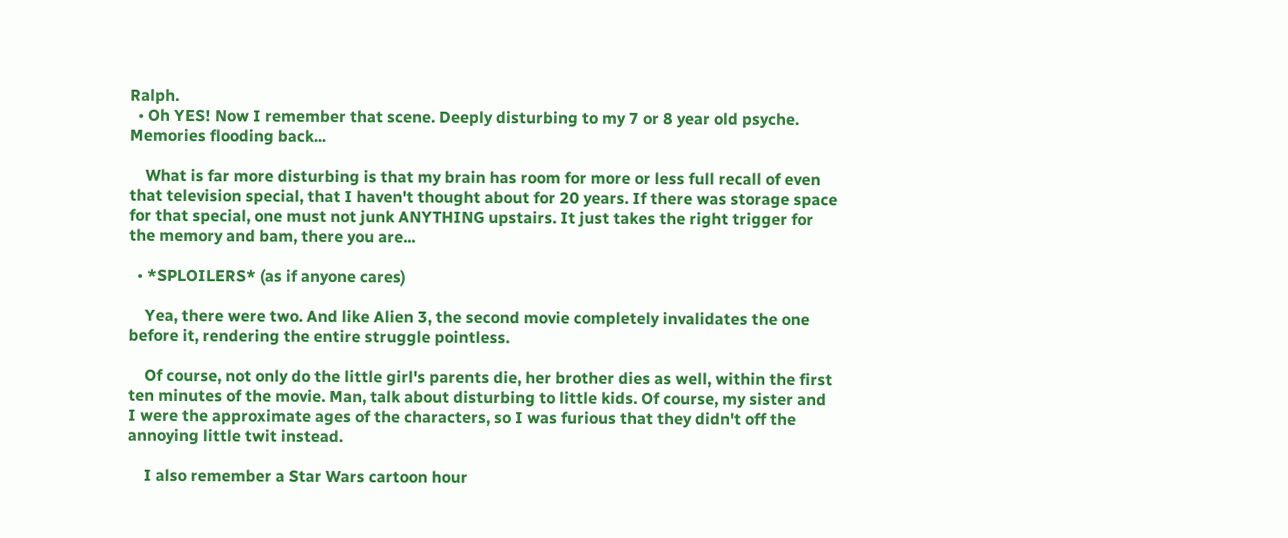Ralph.
  • Oh YES! Now I remember that scene. Deeply disturbing to my 7 or 8 year old psyche. Memories flooding back...

    What is far more disturbing is that my brain has room for more or less full recall of even that television special, that I haven't thought about for 20 years. If there was storage space for that special, one must not junk ANYTHING upstairs. It just takes the right trigger for the memory and bam, there you are...

  • *SPLOILERS* (as if anyone cares)

    Yea, there were two. And like Alien 3, the second movie completely invalidates the one before it, rendering the entire struggle pointless.

    Of course, not only do the little girl's parents die, her brother dies as well, within the first ten minutes of the movie. Man, talk about disturbing to little kids. Of course, my sister and I were the approximate ages of the characters, so I was furious that they didn't off the annoying little twit instead.

    I also remember a Star Wars cartoon hour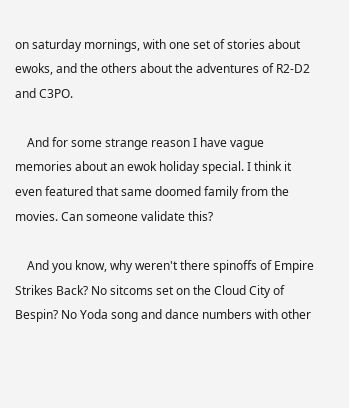on saturday mornings, with one set of stories about ewoks, and the others about the adventures of R2-D2 and C3PO.

    And for some strange reason I have vague memories about an ewok holiday special. I think it even featured that same doomed family from the movies. Can someone validate this?

    And you know, why weren't there spinoffs of Empire Strikes Back? No sitcoms set on the Cloud City of Bespin? No Yoda song and dance numbers with other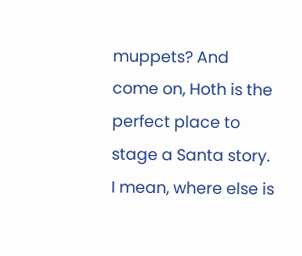muppets? And come on, Hoth is the perfect place to stage a Santa story. I mean, where else is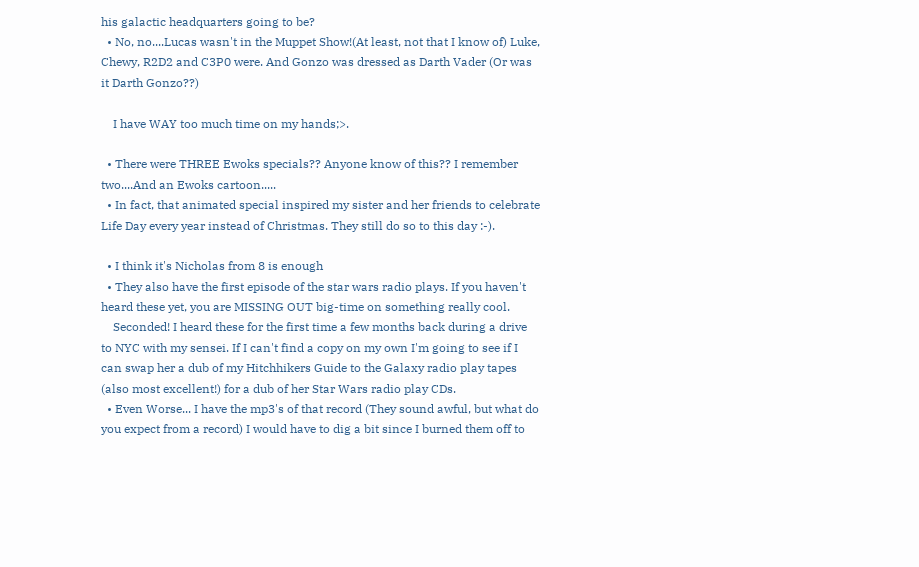his galactic headquarters going to be?
  • No, no....Lucas wasn't in the Muppet Show!(At least, not that I know of) Luke, Chewy, R2D2 and C3P0 were. And Gonzo was dressed as Darth Vader (Or was it Darth Gonzo??)

    I have WAY too much time on my hands;>.

  • There were THREE Ewoks specials?? Anyone know of this?? I remember two....And an Ewoks cartoon.....
  • In fact, that animated special inspired my sister and her friends to celebrate Life Day every year instead of Christmas. They still do so to this day :-).

  • I think it's Nicholas from 8 is enough
  • They also have the first episode of the star wars radio plays. If you haven't heard these yet, you are MISSING OUT big-time on something really cool.
    Seconded! I heard these for the first time a few months back during a drive to NYC with my sensei. If I can't find a copy on my own I'm going to see if I can swap her a dub of my Hitchhikers Guide to the Galaxy radio play tapes (also most excellent!) for a dub of her Star Wars radio play CDs.
  • Even Worse... I have the mp3's of that record (They sound awful, but what do you expect from a record) I would have to dig a bit since I burned them off to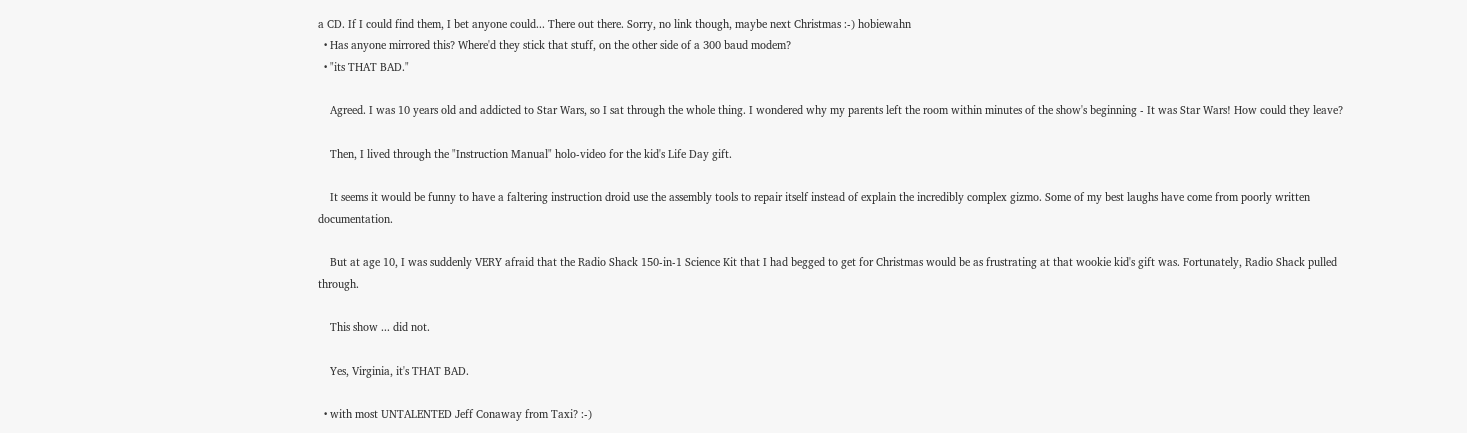a CD. If I could find them, I bet anyone could... There out there. Sorry, no link though, maybe next Christmas :-) hobiewahn
  • Has anyone mirrored this? Where'd they stick that stuff, on the other side of a 300 baud modem?
  • "its THAT BAD."

    Agreed. I was 10 years old and addicted to Star Wars, so I sat through the whole thing. I wondered why my parents left the room within minutes of the show's beginning - It was Star Wars! How could they leave?

    Then, I lived through the "Instruction Manual" holo-video for the kid's Life Day gift.

    It seems it would be funny to have a faltering instruction droid use the assembly tools to repair itself instead of explain the incredibly complex gizmo. Some of my best laughs have come from poorly written documentation.

    But at age 10, I was suddenly VERY afraid that the Radio Shack 150-in-1 Science Kit that I had begged to get for Christmas would be as frustrating at that wookie kid's gift was. Fortunately, Radio Shack pulled through.

    This show ... did not.

    Yes, Virginia, it's THAT BAD.

  • with most UNTALENTED Jeff Conaway from Taxi? :-)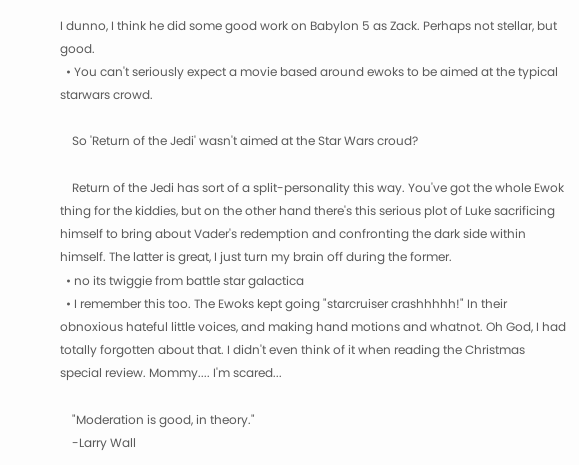I dunno, I think he did some good work on Babylon 5 as Zack. Perhaps not stellar, but good.
  • You can't seriously expect a movie based around ewoks to be aimed at the typical starwars crowd.

    So 'Return of the Jedi' wasn't aimed at the Star Wars croud?

    Return of the Jedi has sort of a split-personality this way. You've got the whole Ewok thing for the kiddies, but on the other hand there's this serious plot of Luke sacrificing himself to bring about Vader's redemption and confronting the dark side within himself. The latter is great, I just turn my brain off during the former.
  • no its twiggie from battle star galactica
  • I remember this too. The Ewoks kept going "starcruiser crashhhhh!" In their obnoxious hateful little voices, and making hand motions and whatnot. Oh God, I had totally forgotten about that. I didn't even think of it when reading the Christmas special review. Mommy.... I'm scared...

    "Moderation is good, in theory."
    -Larry Wall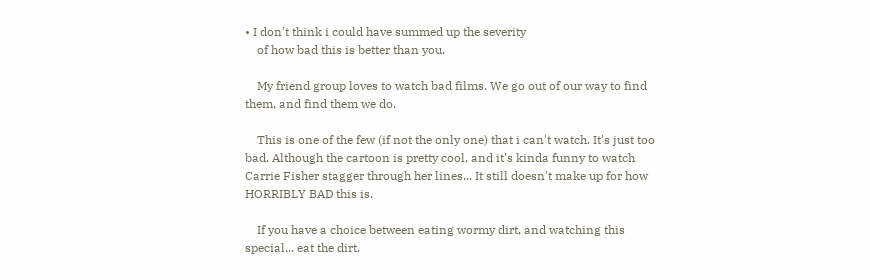• I don't think i could have summed up the severity
    of how bad this is better than you.

    My friend group loves to watch bad films. We go out of our way to find them, and find them we do.

    This is one of the few (if not the only one) that i can't watch. It's just too bad. Although the cartoon is pretty cool, and it's kinda funny to watch Carrie Fisher stagger through her lines... It still doesn't make up for how HORRIBLY BAD this is.

    If you have a choice between eating wormy dirt, and watching this special... eat the dirt.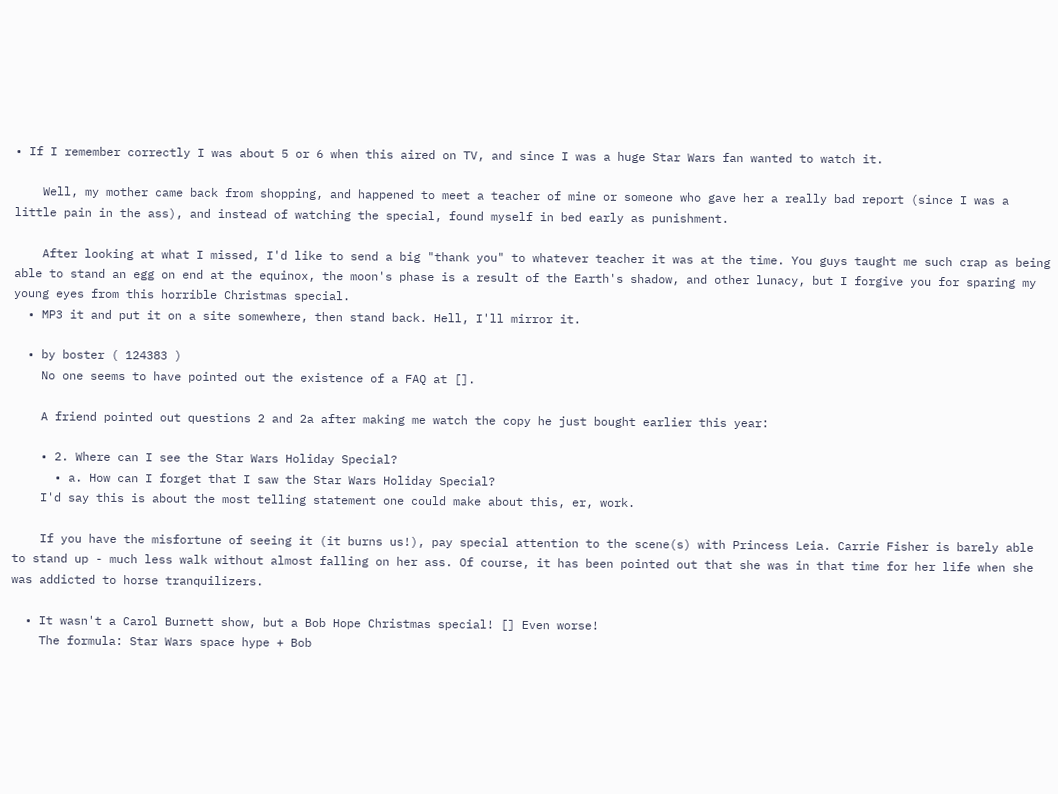• If I remember correctly I was about 5 or 6 when this aired on TV, and since I was a huge Star Wars fan wanted to watch it.

    Well, my mother came back from shopping, and happened to meet a teacher of mine or someone who gave her a really bad report (since I was a little pain in the ass), and instead of watching the special, found myself in bed early as punishment.

    After looking at what I missed, I'd like to send a big "thank you" to whatever teacher it was at the time. You guys taught me such crap as being able to stand an egg on end at the equinox, the moon's phase is a result of the Earth's shadow, and other lunacy, but I forgive you for sparing my young eyes from this horrible Christmas special.
  • MP3 it and put it on a site somewhere, then stand back. Hell, I'll mirror it.

  • by boster ( 124383 )
    No one seems to have pointed out the existence of a FAQ at [].

    A friend pointed out questions 2 and 2a after making me watch the copy he just bought earlier this year:

    • 2. Where can I see the Star Wars Holiday Special?
      • a. How can I forget that I saw the Star Wars Holiday Special?
    I'd say this is about the most telling statement one could make about this, er, work.

    If you have the misfortune of seeing it (it burns us!), pay special attention to the scene(s) with Princess Leia. Carrie Fisher is barely able to stand up - much less walk without almost falling on her ass. Of course, it has been pointed out that she was in that time for her life when she was addicted to horse tranquilizers.

  • It wasn't a Carol Burnett show, but a Bob Hope Christmas special! [] Even worse!
    The formula: Star Wars space hype + Bob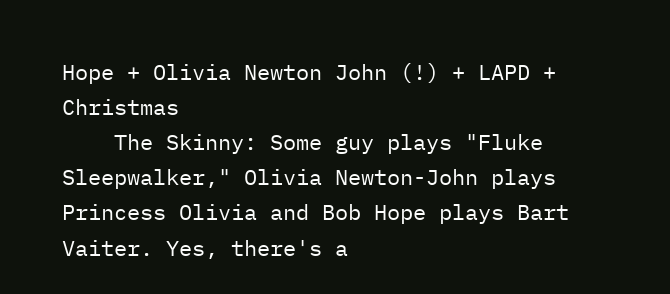Hope + Olivia Newton John (!) + LAPD + Christmas
    The Skinny: Some guy plays "Fluke Sleepwalker," Olivia Newton-John plays Princess Olivia and Bob Hope plays Bart Vaiter. Yes, there's a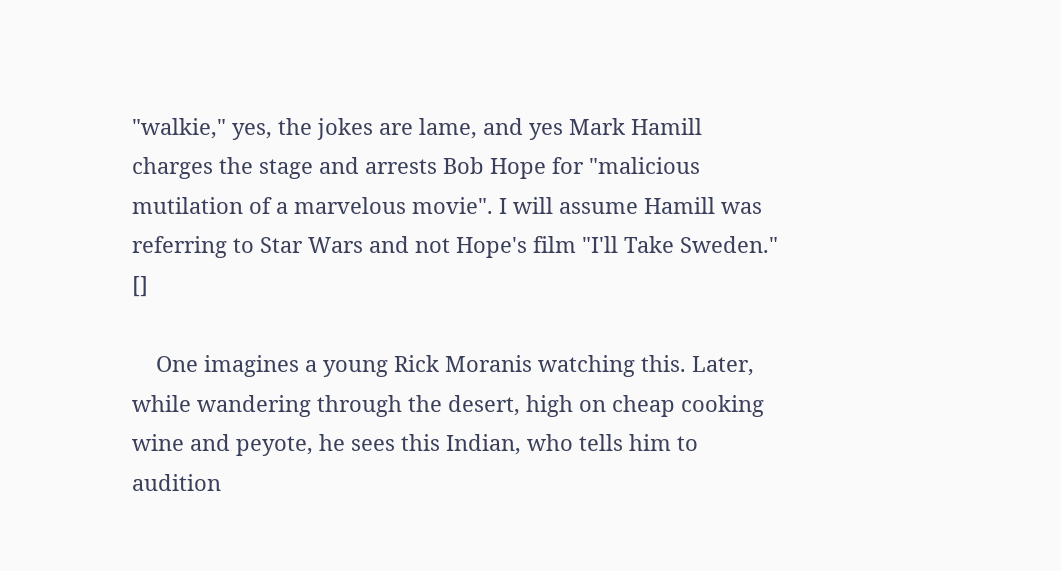"walkie," yes, the jokes are lame, and yes Mark Hamill charges the stage and arrests Bob Hope for "malicious mutilation of a marvelous movie". I will assume Hamill was referring to Star Wars and not Hope's film "I'll Take Sweden." []

    One imagines a young Rick Moranis watching this. Later, while wandering through the desert, high on cheap cooking wine and peyote, he sees this Indian, who tells him to audition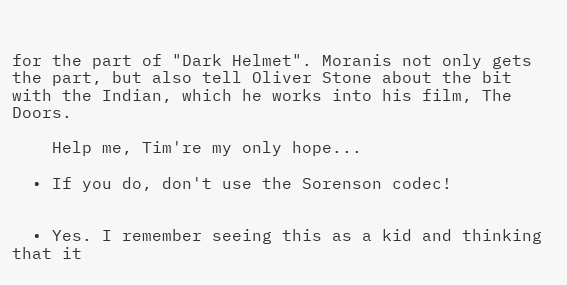for the part of "Dark Helmet". Moranis not only gets the part, but also tell Oliver Stone about the bit with the Indian, which he works into his film, The Doors.

    Help me, Tim're my only hope...

  • If you do, don't use the Sorenson codec!


  • Yes. I remember seeing this as a kid and thinking that it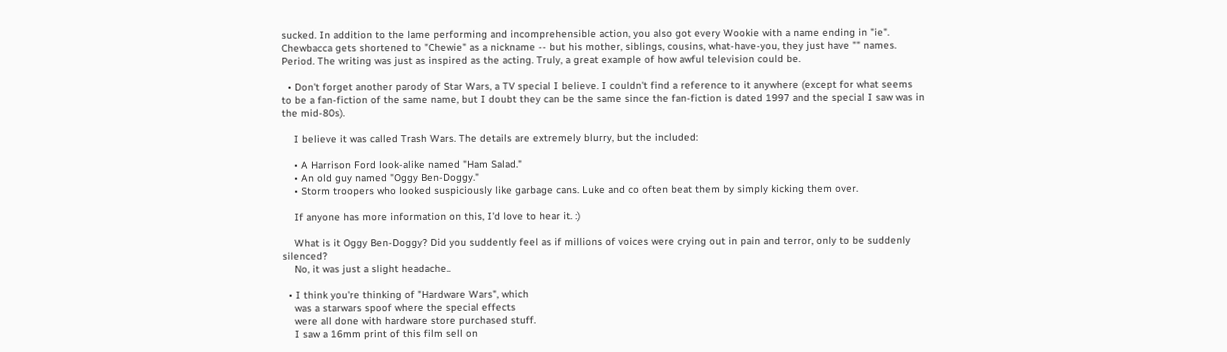sucked. In addition to the lame performing and incomprehensible action, you also got every Wookie with a name ending in "ie". Chewbacca gets shortened to "Chewie" as a nickname -- but his mother, siblings, cousins, what-have-you, they just have "" names. Period. The writing was just as inspired as the acting. Truly, a great example of how awful television could be.

  • Don't forget another parody of Star Wars, a TV special I believe. I couldn't find a reference to it anywhere (except for what seems to be a fan-fiction of the same name, but I doubt they can be the same since the fan-fiction is dated 1997 and the special I saw was in the mid-80s).

    I believe it was called Trash Wars. The details are extremely blurry, but the included:

    • A Harrison Ford look-alike named "Ham Salad."
    • An old guy named "Oggy Ben-Doggy."
    • Storm troopers who looked suspiciously like garbage cans. Luke and co often beat them by simply kicking them over.

    If anyone has more information on this, I'd love to hear it. :)

    What is it Oggy Ben-Doggy? Did you suddently feel as if millions of voices were crying out in pain and terror, only to be suddenly silenced?
    No, it was just a slight headache..

  • I think you're thinking of "Hardware Wars", which
    was a starwars spoof where the special effects
    were all done with hardware store purchased stuff.
    I saw a 16mm print of this film sell on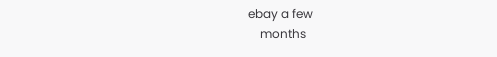ebay a few
    months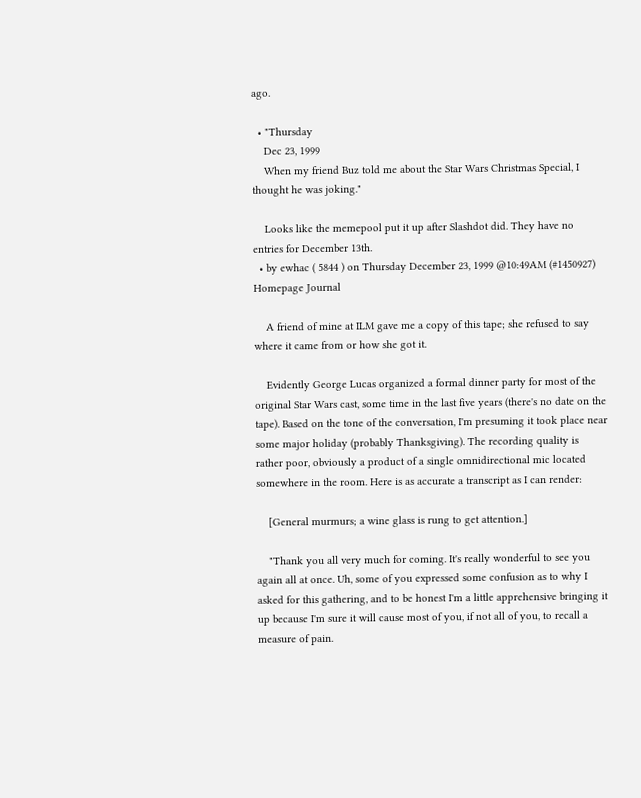ago.

  • "Thursday
    Dec 23, 1999
    When my friend Buz told me about the Star Wars Christmas Special, I thought he was joking."

    Looks like the memepool put it up after Slashdot did. They have no entries for December 13th.
  • by ewhac ( 5844 ) on Thursday December 23, 1999 @10:49AM (#1450927) Homepage Journal

    A friend of mine at ILM gave me a copy of this tape; she refused to say where it came from or how she got it.

    Evidently George Lucas organized a formal dinner party for most of the original Star Wars cast, some time in the last five years (there's no date on the tape). Based on the tone of the conversation, I'm presuming it took place near some major holiday (probably Thanksgiving). The recording quality is rather poor, obviously a product of a single omnidirectional mic located somewhere in the room. Here is as accurate a transcript as I can render:

    [General murmurs; a wine glass is rung to get attention.]

    "Thank you all very much for coming. It's really wonderful to see you again all at once. Uh, some of you expressed some confusion as to why I asked for this gathering, and to be honest I'm a little apprehensive bringing it up because I'm sure it will cause most of you, if not all of you, to recall a measure of pain.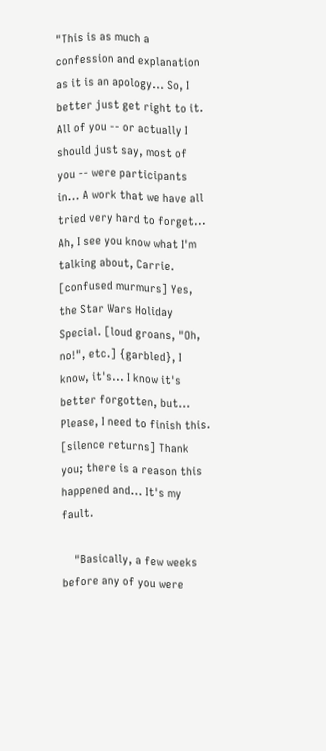"This is as much a confession and explanation as it is an apology... So, I better just get right to it. All of you -- or actually I should just say, most of you -- were participants in... A work that we have all tried very hard to forget... Ah, I see you know what I'm talking about, Carrie. [confused murmurs] Yes, the Star Wars Holiday Special. [loud groans, "Oh, no!", etc.] {garbled}, I know, it's... I know it's better forgotten, but... Please, I need to finish this. [silence returns] Thank you; there is a reason this happened and... It's my fault.

    "Basically, a few weeks before any of you were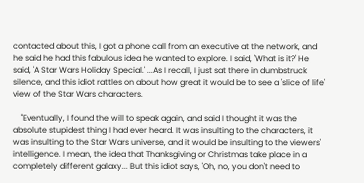contacted about this, I got a phone call from an executive at the network, and he said he had this fabulous idea he wanted to explore. I said, 'What is it?' He said, 'A Star Wars Holiday Special.' ...As I recall, I just sat there in dumbstruck silence, and this idiot rattles on about how great it would be to see a 'slice of life' view of the Star Wars characters.

    "Eventually, I found the will to speak again, and said I thought it was the absolute stupidest thing I had ever heard. It was insulting to the characters, it was insulting to the Star Wars universe, and it would be insulting to the viewers' intelligence. I mean, the idea that Thanksgiving or Christmas take place in a completely different galaxy... But this idiot says, 'Oh, no, you don't need to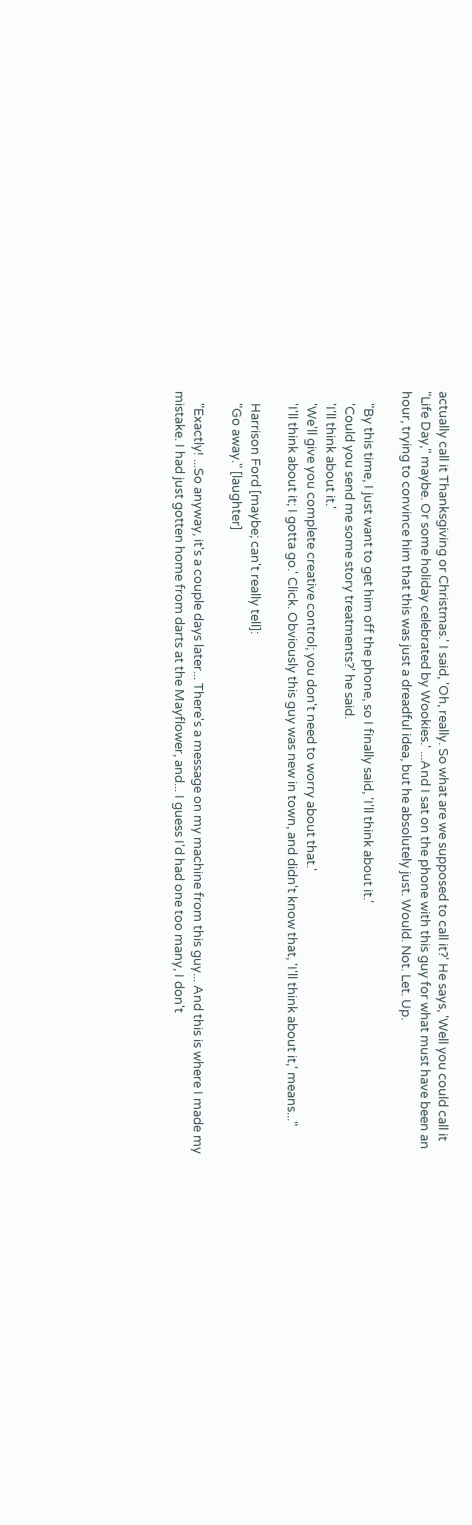actually call it Thanksgiving or Christmas.' I said, 'Oh, really. So what are we supposed to call it?' He says, 'Well you could call it "Life Day," maybe. Or some holiday celebrated by Wookies.' ...And I sat on the phone with this guy for what must have been an hour, trying to convince him that this was just a dreadful idea, but he absolutely just. Would. Not. Let. Up.

    "By this time, I just want to get him off the phone, so I finally said, 'I'll think about it.'
    'Could you send me some story treatments?' he said.
    'I'll think about it.'
    'We'll give you complete creative control; you don't need to worry about that.'
    'I'll think about it; I gotta go.' Click. Obviously this guy was new in town, and didn't know that, 'I'll think about it,' means..."

    Harrison Ford [maybe; can't really tell]:
    "Go away." [laughter]

    "Exactly! ...So anyway, it's a couple days later... There's a message on my machine from this guy... And this is where I made my mistake. I had just gotten home from darts at the Mayflower, and... I guess I'd had one too many, I don't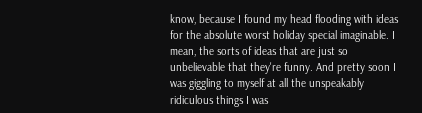know, because I found my head flooding with ideas for the absolute worst holiday special imaginable. I mean, the sorts of ideas that are just so unbelievable that they're funny. And pretty soon I was giggling to myself at all the unspeakably ridiculous things I was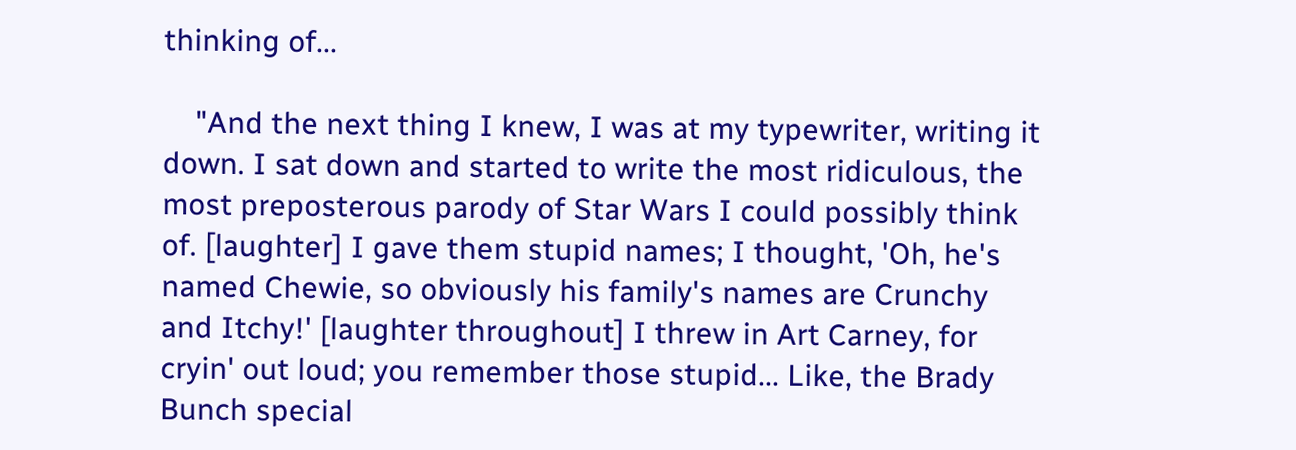thinking of...

    "And the next thing I knew, I was at my typewriter, writing it down. I sat down and started to write the most ridiculous, the most preposterous parody of Star Wars I could possibly think of. [laughter] I gave them stupid names; I thought, 'Oh, he's named Chewie, so obviously his family's names are Crunchy and Itchy!' [laughter throughout] I threw in Art Carney, for cryin' out loud; you remember those stupid... Like, the Brady Bunch special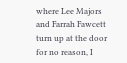where Lee Majors and Farrah Fawcett turn up at the door for no reason, I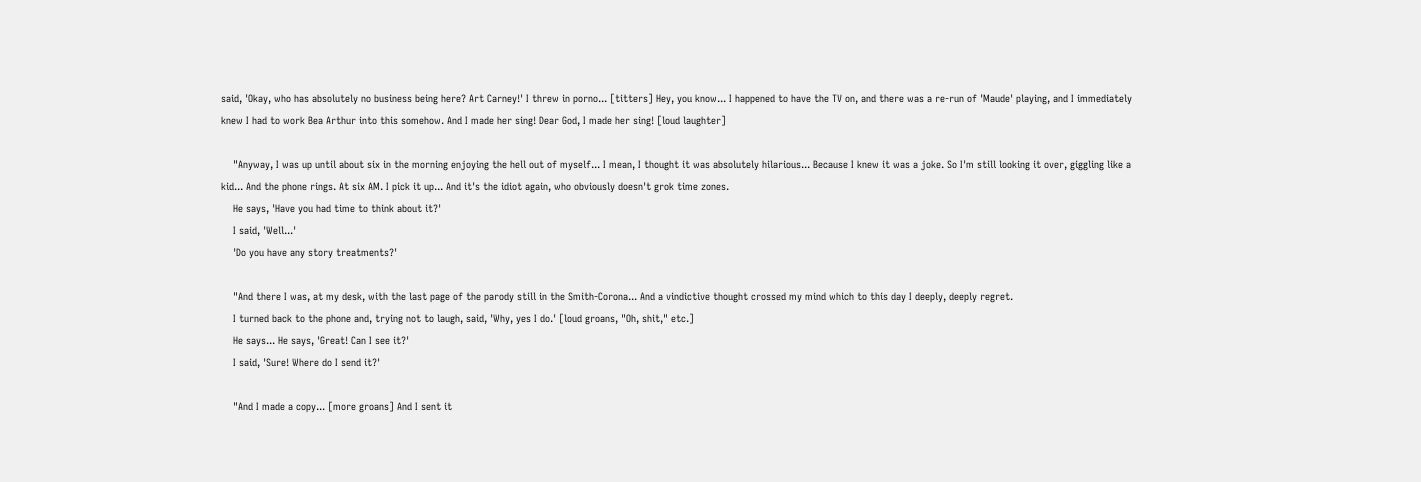said, 'Okay, who has absolutely no business being here? Art Carney!' I threw in porno... [titters] Hey, you know... I happened to have the TV on, and there was a re-run of 'Maude' playing, and I immediately knew I had to work Bea Arthur into this somehow. And I made her sing! Dear God, I made her sing! [loud laughter]

    "Anyway, I was up until about six in the morning enjoying the hell out of myself... I mean, I thought it was absolutely hilarious... Because I knew it was a joke. So I'm still looking it over, giggling like a kid... And the phone rings. At six AM. I pick it up... And it's the idiot again, who obviously doesn't grok time zones.
    He says, 'Have you had time to think about it?'
    I said, 'Well...'
    'Do you have any story treatments?'

    "And there I was, at my desk, with the last page of the parody still in the Smith-Corona... And a vindictive thought crossed my mind which to this day I deeply, deeply regret.
    I turned back to the phone and, trying not to laugh, said, 'Why, yes I do.' [loud groans, "Oh, shit," etc.]
    He says... He says, 'Great! Can I see it?'
    I said, 'Sure! Where do I send it?'

    "And I made a copy... [more groans] And I sent it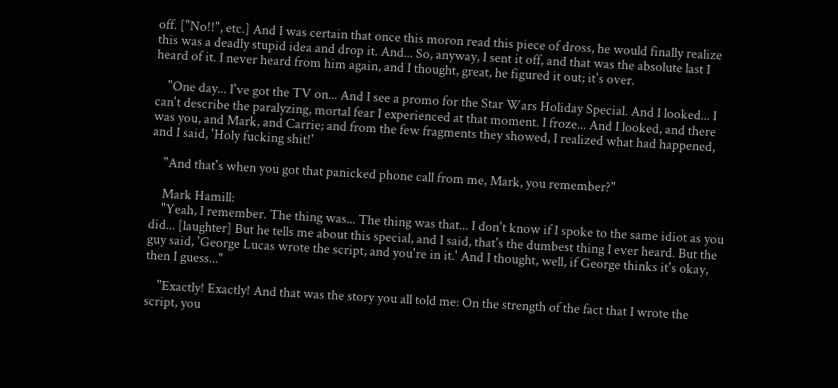off. ["No!!", etc.] And I was certain that once this moron read this piece of dross, he would finally realize this was a deadly stupid idea and drop it. And... So, anyway, I sent it off, and that was the absolute last I heard of it. I never heard from him again, and I thought, great, he figured it out; it's over.

    "One day... I've got the TV on... And I see a promo for the Star Wars Holiday Special. And I looked... I can't describe the paralyzing, mortal fear I experienced at that moment. I froze... And I looked, and there was you, and Mark, and Carrie; and from the few fragments they showed, I realized what had happened, and I said, 'Holy fucking shit!'

    "And that's when you got that panicked phone call from me, Mark, you remember?"

    Mark Hamill:
    "Yeah, I remember. The thing was... The thing was that... I don't know if I spoke to the same idiot as you did... [laughter] But he tells me about this special, and I said, that's the dumbest thing I ever heard. But the guy said, 'George Lucas wrote the script, and you're in it.' And I thought, well, if George thinks it's okay, then I guess..."

    "Exactly! Exactly! And that was the story you all told me: On the strength of the fact that I wrote the script, you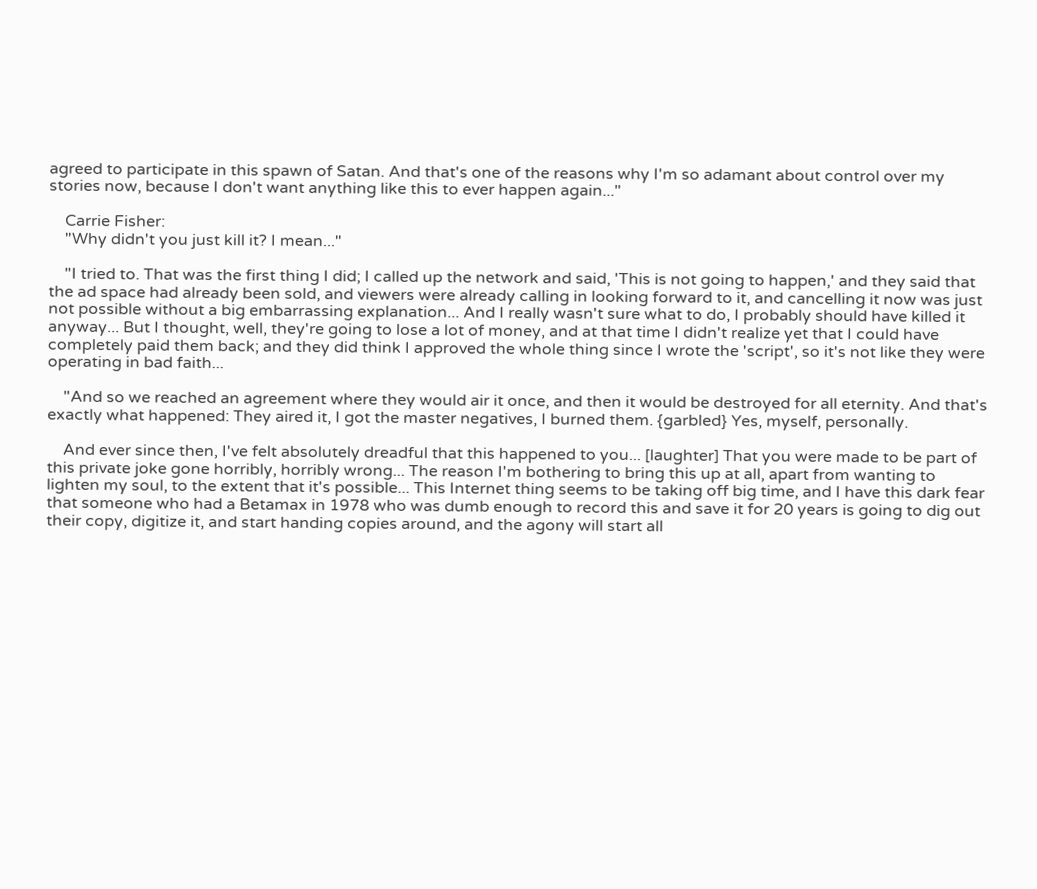agreed to participate in this spawn of Satan. And that's one of the reasons why I'm so adamant about control over my stories now, because I don't want anything like this to ever happen again..."

    Carrie Fisher:
    "Why didn't you just kill it? I mean..."

    "I tried to. That was the first thing I did; I called up the network and said, 'This is not going to happen,' and they said that the ad space had already been sold, and viewers were already calling in looking forward to it, and cancelling it now was just not possible without a big embarrassing explanation... And I really wasn't sure what to do, I probably should have killed it anyway... But I thought, well, they're going to lose a lot of money, and at that time I didn't realize yet that I could have completely paid them back; and they did think I approved the whole thing since I wrote the 'script', so it's not like they were operating in bad faith...

    "And so we reached an agreement where they would air it once, and then it would be destroyed for all eternity. And that's exactly what happened: They aired it, I got the master negatives, I burned them. {garbled} Yes, myself, personally.

    And ever since then, I've felt absolutely dreadful that this happened to you... [laughter] That you were made to be part of this private joke gone horribly, horribly wrong... The reason I'm bothering to bring this up at all, apart from wanting to lighten my soul, to the extent that it's possible... This Internet thing seems to be taking off big time, and I have this dark fear that someone who had a Betamax in 1978 who was dumb enough to record this and save it for 20 years is going to dig out their copy, digitize it, and start handing copies around, and the agony will start all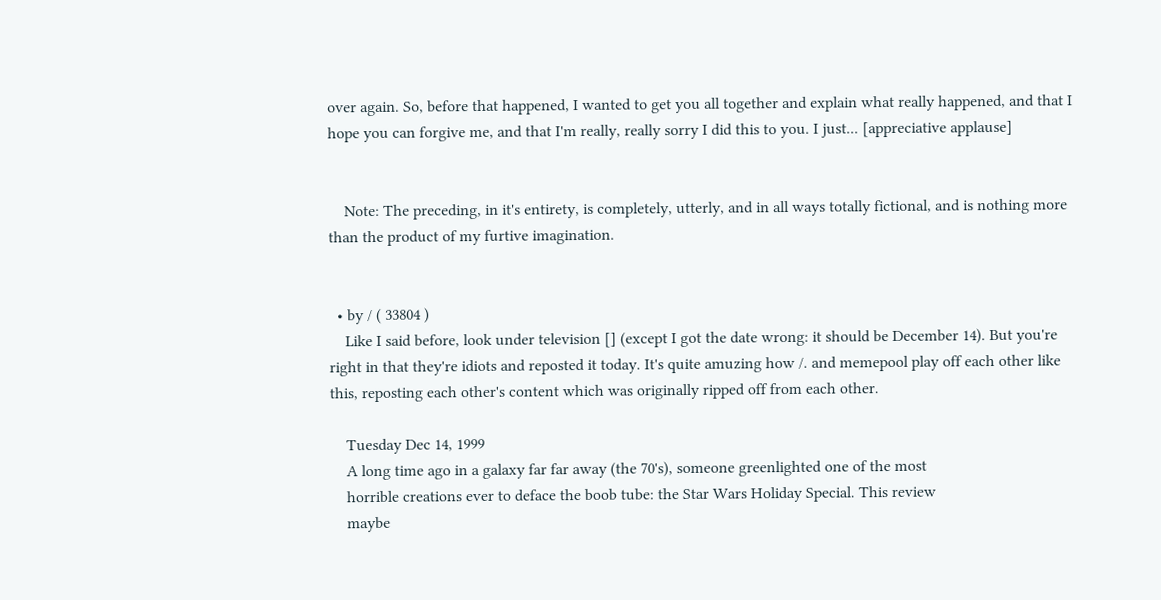over again. So, before that happened, I wanted to get you all together and explain what really happened, and that I hope you can forgive me, and that I'm really, really sorry I did this to you. I just... [appreciative applause]


    Note: The preceding, in it's entirety, is completely, utterly, and in all ways totally fictional, and is nothing more than the product of my furtive imagination.


  • by / ( 33804 )
    Like I said before, look under television [] (except I got the date wrong: it should be December 14). But you're right in that they're idiots and reposted it today. It's quite amuzing how /. and memepool play off each other like this, reposting each other's content which was originally ripped off from each other.

    Tuesday Dec 14, 1999
    A long time ago in a galaxy far far away (the 70's), someone greenlighted one of the most
    horrible creations ever to deface the boob tube: the Star Wars Holiday Special. This review
    maybe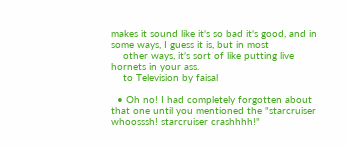makes it sound like it's so bad it's good, and in some ways, I guess it is, but in most
    other ways, it's sort of like putting live hornets in your ass.
    to Television by faisal

  • Oh no! I had completely forgotten about that one until you mentioned the "starcruiser whoosssh! starcruiser crashhhh!"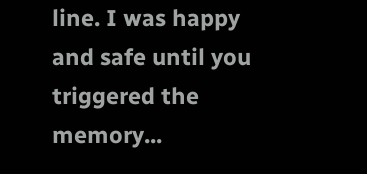line. I was happy and safe until you triggered the memory...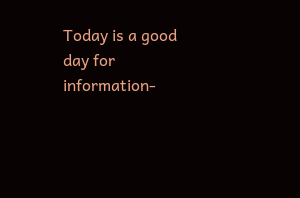Today is a good day for information-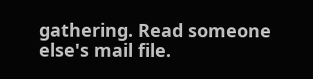gathering. Read someone else's mail file.